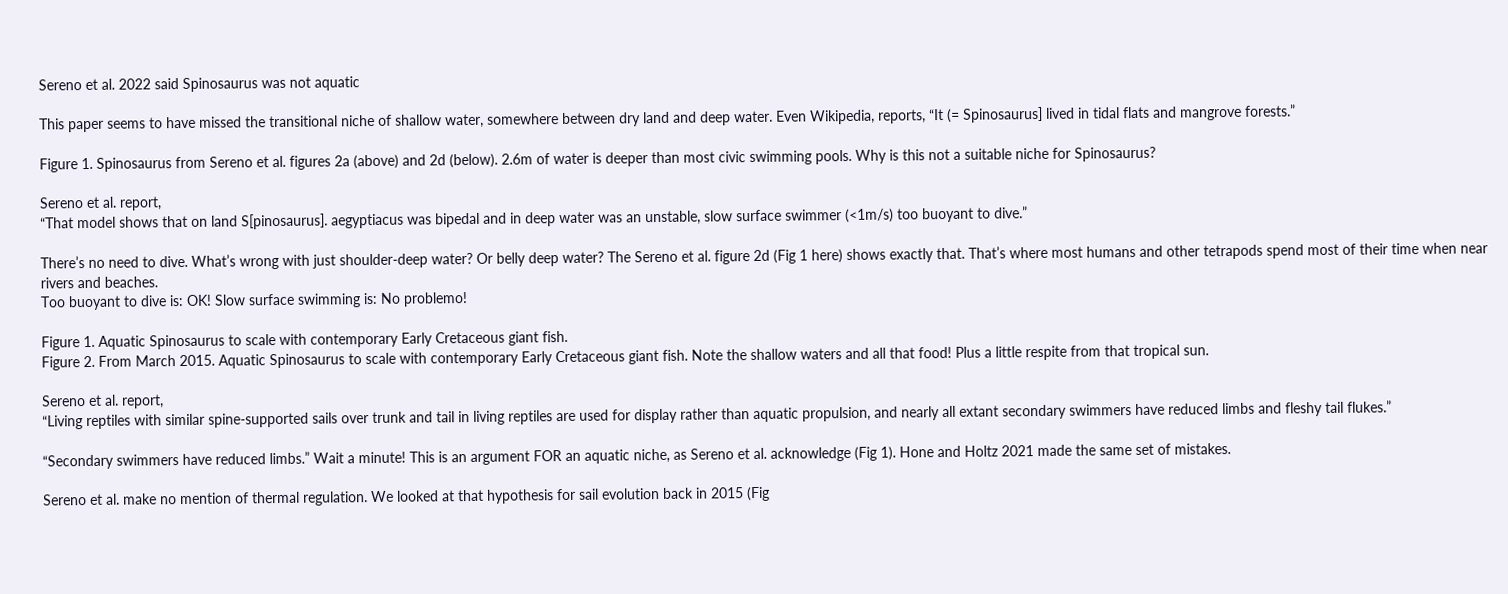Sereno et al. 2022 said Spinosaurus was not aquatic

This paper seems to have missed the transitional niche of shallow water, somewhere between dry land and deep water. Even Wikipedia, reports, “It (= Spinosaurus] lived in tidal flats and mangrove forests.”

Figure 1. Spinosaurus from Sereno et al. figures 2a (above) and 2d (below). 2.6m of water is deeper than most civic swimming pools. Why is this not a suitable niche for Spinosaurus?

Sereno et al. report,
“That model shows that on land S[pinosaurus]. aegyptiacus was bipedal and in deep water was an unstable, slow surface swimmer (<1m/s) too buoyant to dive.”

There’s no need to dive. What’s wrong with just shoulder-deep water? Or belly deep water? The Sereno et al. figure 2d (Fig 1 here) shows exactly that. That’s where most humans and other tetrapods spend most of their time when near rivers and beaches.
Too buoyant to dive is: OK! Slow surface swimming is: No problemo!

Figure 1. Aquatic Spinosaurus to scale with contemporary Early Cretaceous giant fish.
Figure 2. From March 2015. Aquatic Spinosaurus to scale with contemporary Early Cretaceous giant fish. Note the shallow waters and all that food! Plus a little respite from that tropical sun.

Sereno et al. report,
“Living reptiles with similar spine-supported sails over trunk and tail in living reptiles are used for display rather than aquatic propulsion, and nearly all extant secondary swimmers have reduced limbs and fleshy tail flukes.”

“Secondary swimmers have reduced limbs.” Wait a minute! This is an argument FOR an aquatic niche, as Sereno et al. acknowledge (Fig 1). Hone and Holtz 2021 made the same set of mistakes.

Sereno et al. make no mention of thermal regulation. We looked at that hypothesis for sail evolution back in 2015 (Fig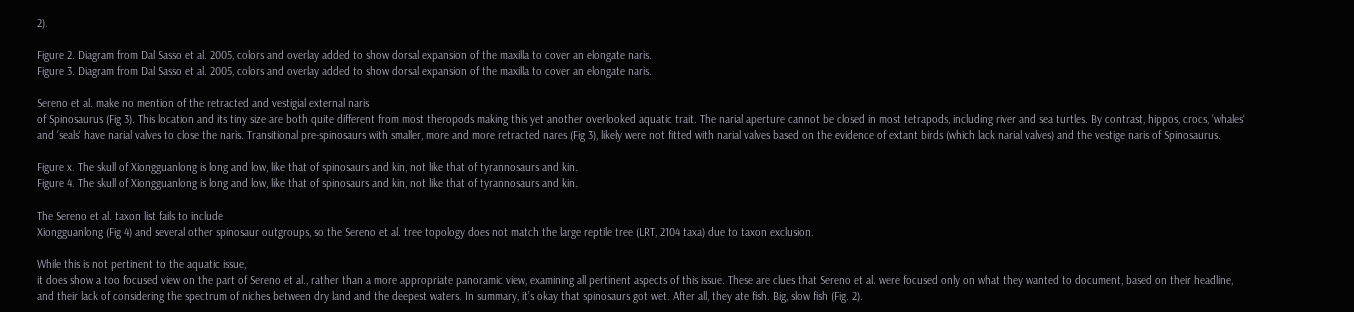2).

Figure 2. Diagram from Dal Sasso et al. 2005, colors and overlay added to show dorsal expansion of the maxilla to cover an elongate naris.
Figure 3. Diagram from Dal Sasso et al. 2005, colors and overlay added to show dorsal expansion of the maxilla to cover an elongate naris.

Sereno et al. make no mention of the retracted and vestigial external naris
of Spinosaurus (Fig 3). This location and its tiny size are both quite different from most theropods making this yet another overlooked aquatic trait. The narial aperture cannot be closed in most tetrapods, including river and sea turtles. By contrast, hippos, crocs, ‘whales‘ and ‘seals‘ have narial valves to close the naris. Transitional pre-spinosaurs with smaller, more and more retracted nares (Fig 3), likely were not fitted with narial valves based on the evidence of extant birds (which lack narial valves) and the vestige naris of Spinosaurus.

Figure x. The skull of Xiongguanlong is long and low, like that of spinosaurs and kin, not like that of tyrannosaurs and kin.
Figure 4. The skull of Xiongguanlong is long and low, like that of spinosaurs and kin, not like that of tyrannosaurs and kin.

The Sereno et al. taxon list fails to include
Xiongguanlong (Fig 4) and several other spinosaur outgroups, so the Sereno et al. tree topology does not match the large reptile tree (LRT, 2104 taxa) due to taxon exclusion.

While this is not pertinent to the aquatic issue,
it does show a too focused view on the part of Sereno et al., rather than a more appropriate panoramic view, examining all pertinent aspects of this issue. These are clues that Sereno et al. were focused only on what they wanted to document, based on their headline, and their lack of considering the spectrum of niches between dry land and the deepest waters. In summary, it’s okay that spinosaurs got wet. After all, they ate fish. Big, slow fish (Fig. 2).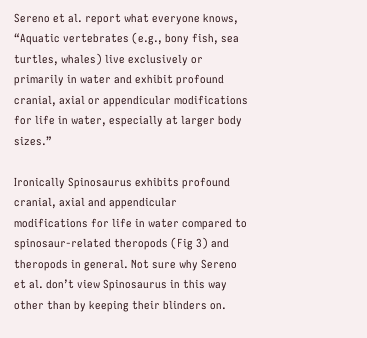Sereno et al. report what everyone knows,
“Aquatic vertebrates (e.g., bony fish, sea turtles, whales) live exclusively or primarily in water and exhibit profound cranial, axial or appendicular modifications for life in water, especially at larger body sizes.”

Ironically Spinosaurus exhibits profound cranial, axial and appendicular modifications for life in water compared to spinosaur-related theropods (Fig 3) and theropods in general. Not sure why Sereno et al. don’t view Spinosaurus in this way other than by keeping their blinders on.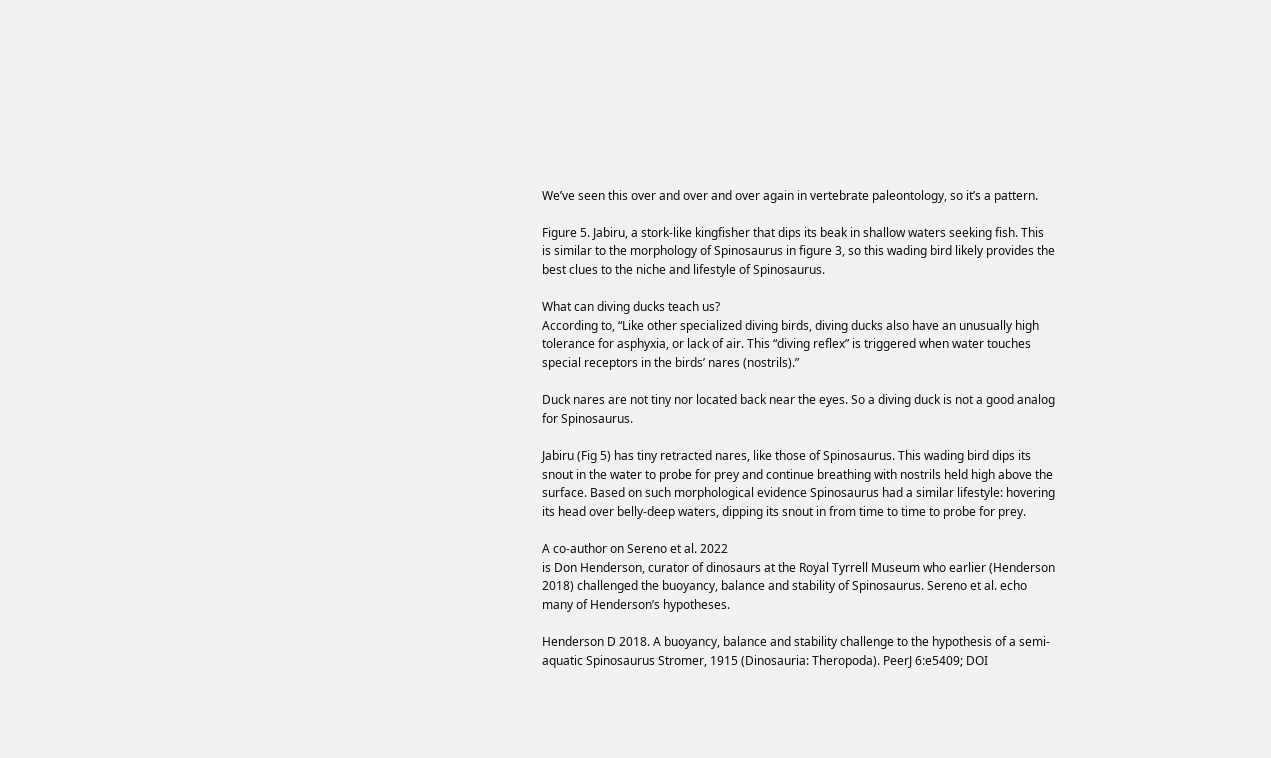We’ve seen this over and over and over again in vertebrate paleontology, so it’s a pattern.

Figure 5. Jabiru, a stork-like kingfisher that dips its beak in shallow waters seeking fish. This is similar to the morphology of Spinosaurus in figure 3, so this wading bird likely provides the best clues to the niche and lifestyle of Spinosaurus.

What can diving ducks teach us?
According to, “Like other specialized diving birds, diving ducks also have an unusually high tolerance for asphyxia, or lack of air. This “diving reflex” is triggered when water touches special receptors in the birds’ nares (nostrils).”

Duck nares are not tiny nor located back near the eyes. So a diving duck is not a good analog for Spinosaurus.

Jabiru (Fig 5) has tiny retracted nares, like those of Spinosaurus. This wading bird dips its snout in the water to probe for prey and continue breathing with nostrils held high above the surface. Based on such morphological evidence Spinosaurus had a similar lifestyle: hovering its head over belly-deep waters, dipping its snout in from time to time to probe for prey.

A co-author on Sereno et al. 2022
is Don Henderson, curator of dinosaurs at the Royal Tyrrell Museum who earlier (Henderson 2018) challenged the buoyancy, balance and stability of Spinosaurus. Sereno et al. echo many of Henderson’s hypotheses.

Henderson D 2018. A buoyancy, balance and stability challenge to the hypothesis of a semi-aquatic Spinosaurus Stromer, 1915 (Dinosauria: Theropoda). PeerJ 6:e5409; DOI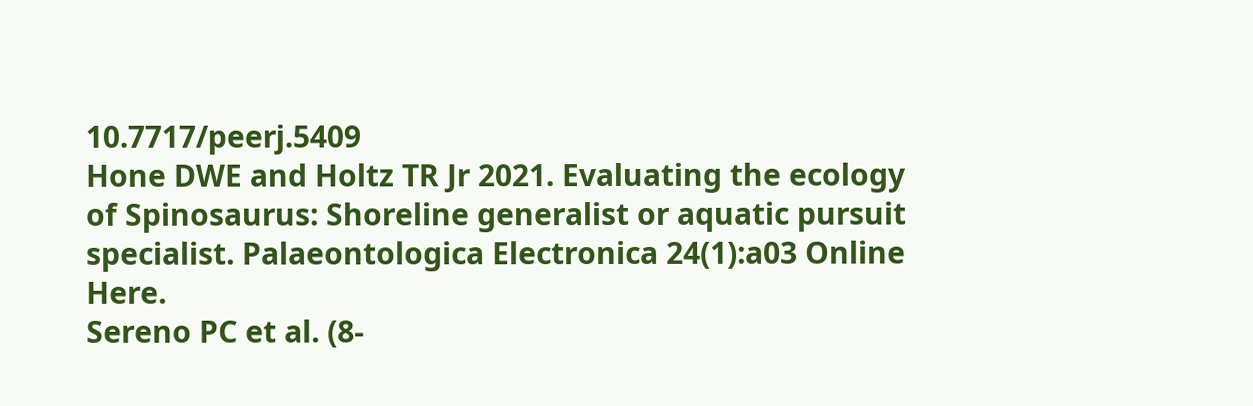10.7717/peerj.5409
Hone DWE and Holtz TR Jr 2021. Evaluating the ecology of Spinosaurus: Shoreline generalist or aquatic pursuit specialist. Palaeontologica Electronica 24(1):a03 Online Here.
Sereno PC et al. (8-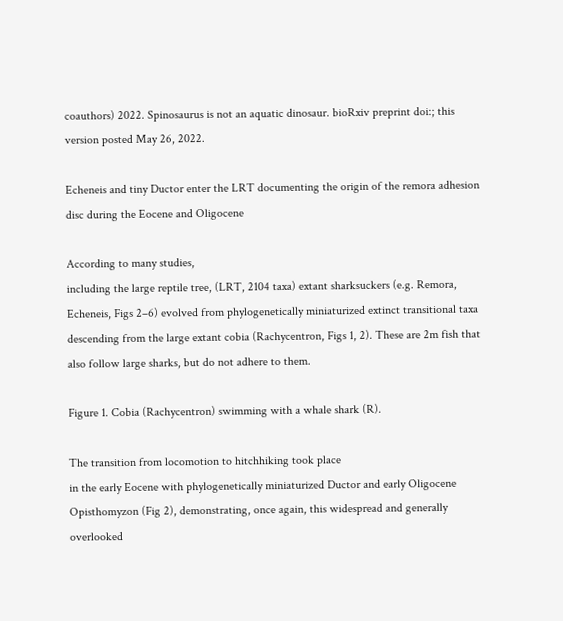coauthors) 2022. Spinosaurus is not an aquatic dinosaur. bioRxiv preprint doi:; this version posted May 26, 2022.

Echeneis and tiny Ductor enter the LRT documenting the origin of the remora adhesion disc during the Eocene and Oligocene

According to many studies,
including the large reptile tree, (LRT, 2104 taxa) extant sharksuckers (e.g. Remora, Echeneis, Figs 2–6) evolved from phylogenetically miniaturized extinct transitional taxa descending from the large extant cobia (Rachycentron, Figs 1, 2). These are 2m fish that also follow large sharks, but do not adhere to them.

Figure 1. Cobia (Rachycentron) swimming with a whale shark (R).

The transition from locomotion to hitchhiking took place
in the early Eocene with phylogenetically miniaturized Ductor and early Oligocene Opisthomyzon (Fig 2), demonstrating, once again, this widespread and generally overlooked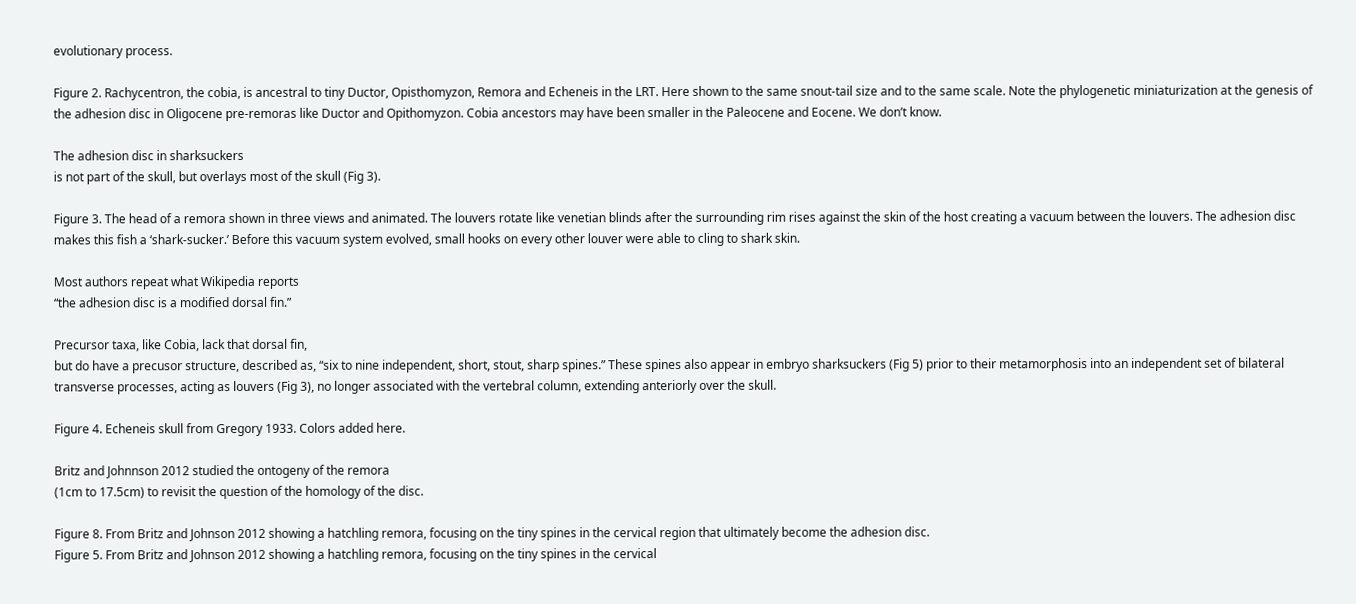evolutionary process.

Figure 2. Rachycentron, the cobia, is ancestral to tiny Ductor, Opisthomyzon, Remora and Echeneis in the LRT. Here shown to the same snout-tail size and to the same scale. Note the phylogenetic miniaturization at the genesis of the adhesion disc in Oligocene pre-remoras like Ductor and Opithomyzon. Cobia ancestors may have been smaller in the Paleocene and Eocene. We don’t know.

The adhesion disc in sharksuckers
is not part of the skull, but overlays most of the skull (Fig 3).

Figure 3. The head of a remora shown in three views and animated. The louvers rotate like venetian blinds after the surrounding rim rises against the skin of the host creating a vacuum between the louvers. The adhesion disc makes this fish a ‘shark-sucker.’ Before this vacuum system evolved, small hooks on every other louver were able to cling to shark skin.

Most authors repeat what Wikipedia reports
“the adhesion disc is a modified dorsal fin.”

Precursor taxa, like Cobia, lack that dorsal fin,
but do have a precusor structure, described as, “six to nine independent, short, stout, sharp spines.” These spines also appear in embryo sharksuckers (Fig 5) prior to their metamorphosis into an independent set of bilateral transverse processes, acting as louvers (Fig 3), no longer associated with the vertebral column, extending anteriorly over the skull.

Figure 4. Echeneis skull from Gregory 1933. Colors added here.

Britz and Johnnson 2012 studied the ontogeny of the remora
(1cm to 17.5cm) to revisit the question of the homology of the disc.

Figure 8. From Britz and Johnson 2012 showing a hatchling remora, focusing on the tiny spines in the cervical region that ultimately become the adhesion disc.
Figure 5. From Britz and Johnson 2012 showing a hatchling remora, focusing on the tiny spines in the cervical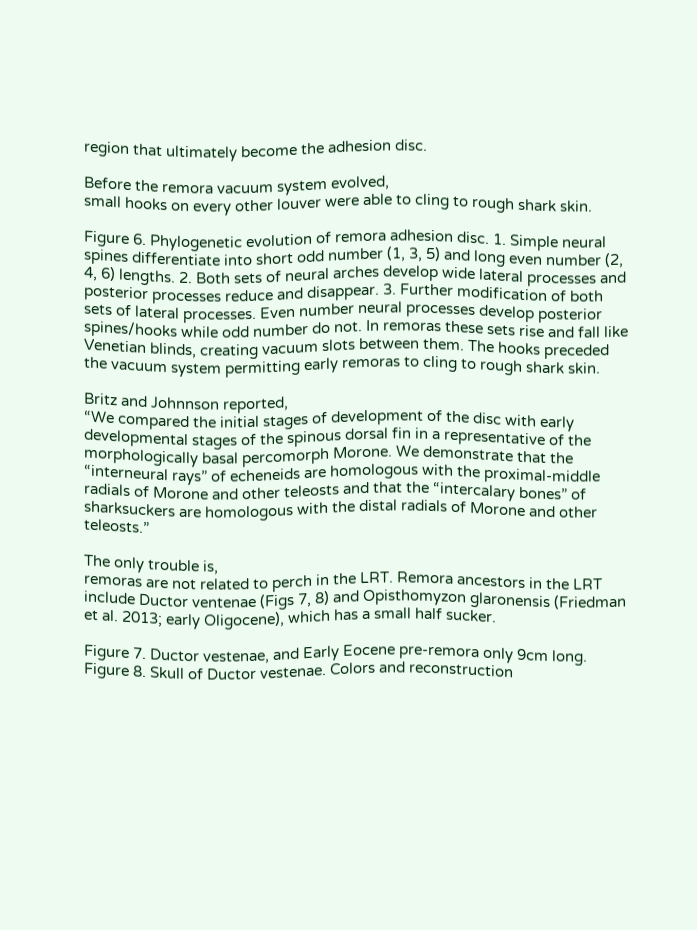region that ultimately become the adhesion disc.

Before the remora vacuum system evolved,
small hooks on every other louver were able to cling to rough shark skin.

Figure 6. Phylogenetic evolution of remora adhesion disc. 1. Simple neural spines differentiate into short odd number (1, 3, 5) and long even number (2, 4, 6) lengths. 2. Both sets of neural arches develop wide lateral processes and posterior processes reduce and disappear. 3. Further modification of both sets of lateral processes. Even number neural processes develop posterior spines/hooks while odd number do not. In remoras these sets rise and fall like Venetian blinds, creating vacuum slots between them. The hooks preceded the vacuum system permitting early remoras to cling to rough shark skin.

Britz and Johnnson reported,
“We compared the initial stages of development of the disc with early developmental stages of the spinous dorsal fin in a representative of the morphologically basal percomorph Morone. We demonstrate that the “interneural rays” of echeneids are homologous with the proximal-middle radials of Morone and other teleosts and that the “intercalary bones” of sharksuckers are homologous with the distal radials of Morone and other teleosts.”

The only trouble is,
remoras are not related to perch in the LRT. Remora ancestors in the LRT include Ductor ventenae (Figs 7, 8) and Opisthomyzon glaronensis (Friedman et al. 2013; early Oligocene), which has a small half sucker.

Figure 7. Ductor vestenae, and Early Eocene pre-remora only 9cm long.
Figure 8. Skull of Ductor vestenae. Colors and reconstruction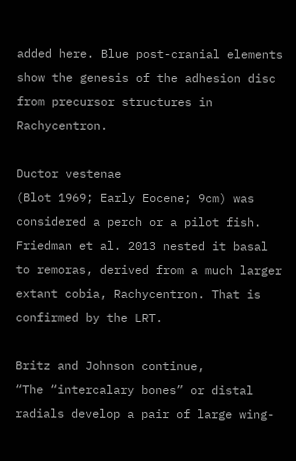added here. Blue post-cranial elements show the genesis of the adhesion disc from precursor structures in Rachycentron.

Ductor vestenae
(Blot 1969; Early Eocene; 9cm) was considered a perch or a pilot fish. Friedman et al. 2013 nested it basal to remoras, derived from a much larger extant cobia, Rachycentron. That is confirmed by the LRT.

Britz and Johnson continue,
“The “intercalary bones” or distal radials develop a pair of large wing-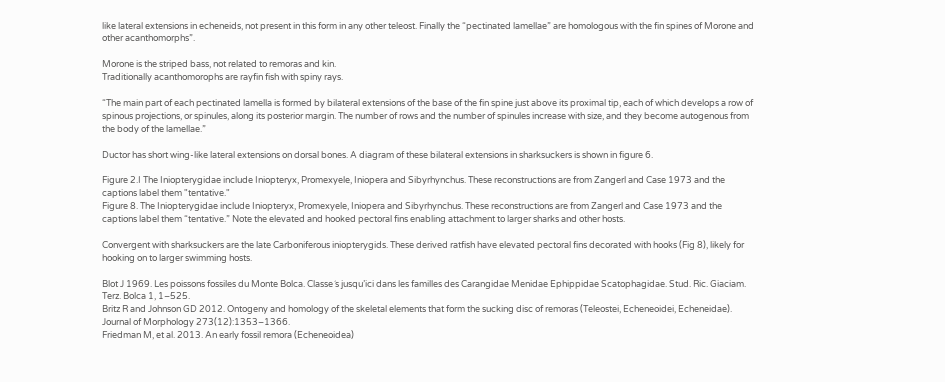like lateral extensions in echeneids, not present in this form in any other teleost. Finally the “pectinated lamellae” are homologous with the fin spines of Morone and other acanthomorphs”.

Morone is the striped bass, not related to remoras and kin.
Traditionally acanthomorophs are rayfin fish with spiny rays.

“The main part of each pectinated lamella is formed by bilateral extensions of the base of the fin spine just above its proximal tip, each of which develops a row of spinous projections, or spinules, along its posterior margin. The number of rows and the number of spinules increase with size, and they become autogenous from the body of the lamellae.”

Ductor has short wing-like lateral extensions on dorsal bones. A diagram of these bilateral extensions in sharksuckers is shown in figure 6.

Figure 2.I The Iniopterygidae include Iniopteryx, Promexyele, Iniopera and Sibyrhynchus. These reconstructions are from Zangerl and Case 1973 and the captions label them "tentative."
Figure 8. The Iniopterygidae include Iniopteryx, Promexyele, Iniopera and Sibyrhynchus. These reconstructions are from Zangerl and Case 1973 and the captions label them “tentative.” Note the elevated and hooked pectoral fins enabling attachment to larger sharks and other hosts.

Convergent with sharksuckers are the late Carboniferous iniopterygids. These derived ratfish have elevated pectoral fins decorated with hooks (Fig 8), likely for hooking on to larger swimming hosts.

Blot J 1969. Les poissons fossiles du Monte Bolca. Classe´s jusqu’ici dans les familles des Carangidae Menidae Ephippidae Scatophagidae. Stud. Ric. Giaciam. Terz. Bolca 1, 1–525.
Britz R and Johnson GD 2012. Ontogeny and homology of the skeletal elements that form the sucking disc of remoras (Teleostei, Echeneoidei, Echeneidae). Journal of Morphology 273(12):1353–1366.
Friedman M, et al. 2013. An early fossil remora (Echeneoidea)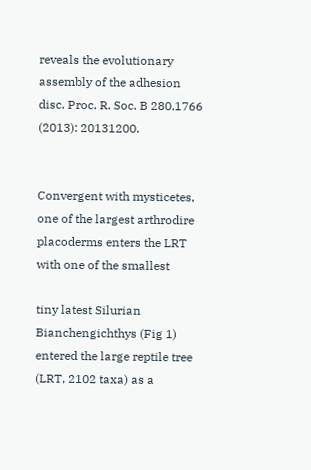reveals the evolutionary assembly of the adhesion disc. Proc. R. Soc. B 280.1766 (2013): 20131200.


Convergent with mysticetes, one of the largest arthrodire placoderms enters the LRT with one of the smallest

tiny latest Silurian Bianchengichthys (Fig 1) entered the large reptile tree (LRT, 2102 taxa) as a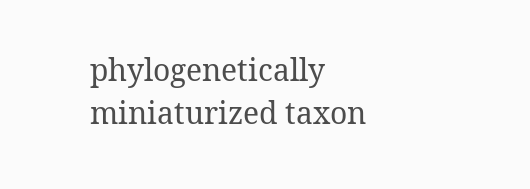phylogenetically miniaturized taxon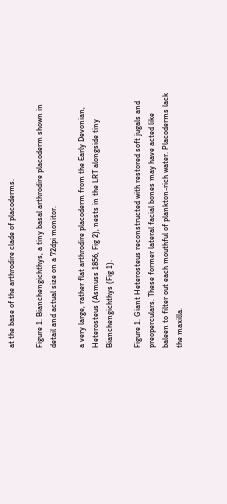at the base of the arthrodire clade of placoderms.

Figure 1. Bianchengichthys, a tiny basal arthrodire placoderm shown in detail and actual size on a 72dpi monitor.

a very large, rather flat arthrodire placoderm from the Early Devonian, Heterosteus (Asmuss 1856, Fig 2), nests in the LRT alongside tiny Bianchengichthys (Fig 1).

Figure 1. Giant Heterosteus reconstructed with restored soft jugals and preoperculars. These former lateral facial bones may have acted like baleen to filter out each mouthful of plankton-rich water. Placoderms lack the maxilla.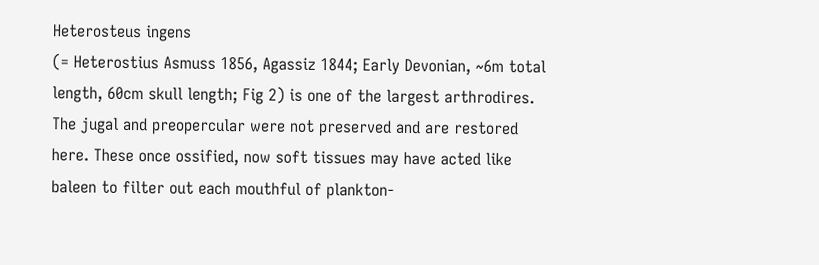Heterosteus ingens
(= Heterostius Asmuss 1856, Agassiz 1844; Early Devonian, ~6m total length, 60cm skull length; Fig 2) is one of the largest arthrodires. The jugal and preopercular were not preserved and are restored here. These once ossified, now soft tissues may have acted like baleen to filter out each mouthful of plankton-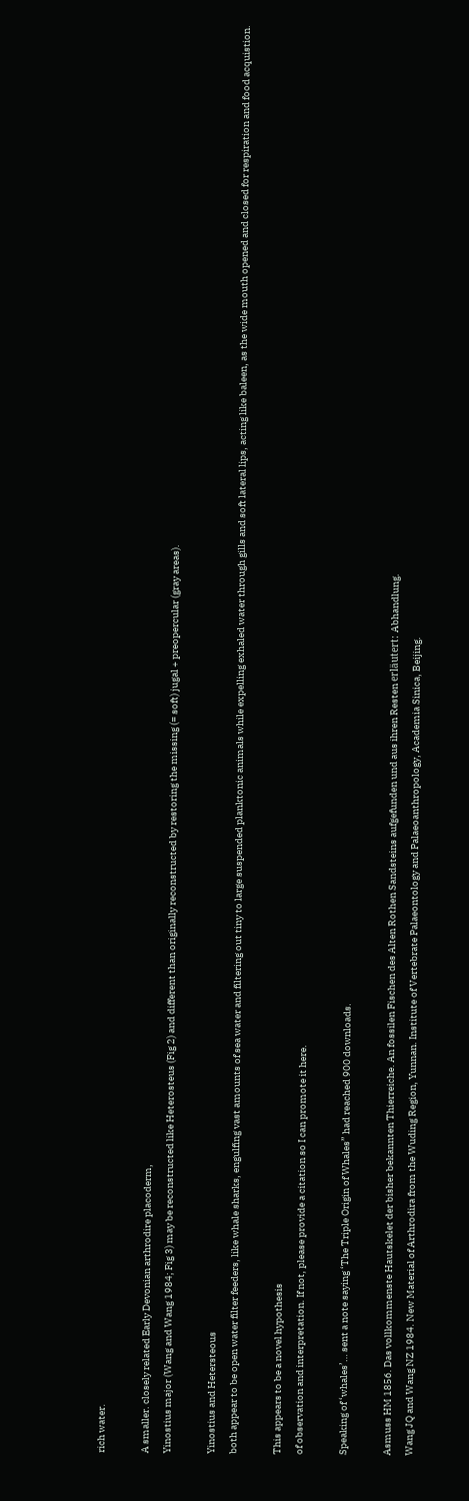rich water.

A smaller. closely related Early Devonian arthrodire placoderm,
Yinostius major (Wang and Wang 1984; Fig 3) may be reconstructed like Heterosteus (Fig 2) and different than originally reconstructed by restoring the missing (= soft) jugal + preopercular (gray areas).

Yinostius and Hetersteous
both appear to be open water filter feeders, like whale sharks, engulfing vast amounts of sea water and filtering out tiny to large suspended planktonic animals while expelling exhaled water through gills and soft lateral lips, acting like baleen, as the wide mouth opened and closed for respiration and food acquistion.

This appears to be a novel hypothesis
of observation and interpretation. If not, please provide a citation so I can promote it here.

Speaking of ‘whales’… sent a note saying ‘The Triple Origin of Whales” had reached 900 downloads.

Asmuss HM 1856. Das vollkommenste Hautskelet der bisher bekannten Thierreiche. An fossilen Fischen des Alten Rothen Sandsteins aufgefunden und aus ihren Resten erläutert: Abhandlung.
Wang JQ and Wang NZ 1984. New Material of Arthrodira from the Wuding Region, Yunnan. Institute of Vertebrate Palaeontology and Palaeoanthropology, Academia Sinica, Beijing.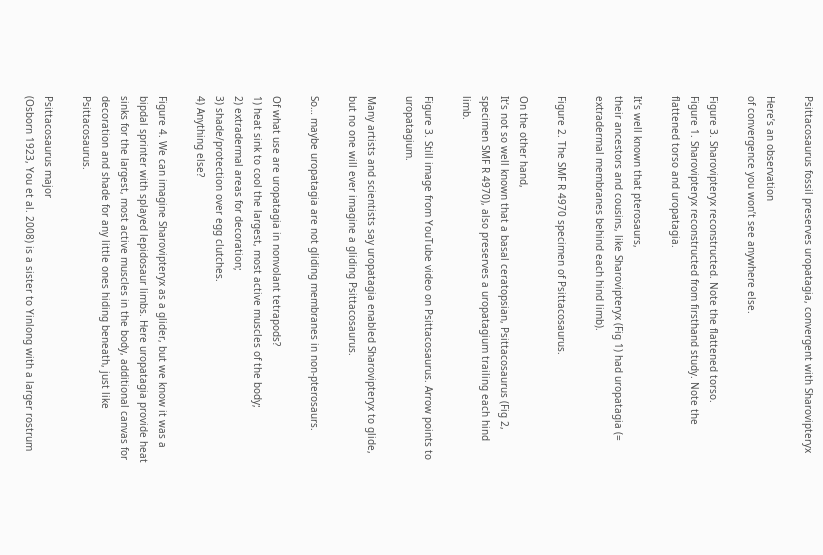Psittacosaurus fossil preserves uropatagia, convergent with Sharovipteryx

Here’s an observation
of convergence you won’t see anywhere else.

Figure 3. Sharovipteryx reconstructed. Note the flattened torso.
Figure 1. Sharovipteryx reconstructed from firsthand study. Note the flattened torso and uropatagia.

It’s well known that pterosaurs,
their ancestors and cousins, like Sharovipteryx (Fig 1) had uropatagia (= extradermal membranes behind each hind limb).

Figure 2. The SMF R 4970 specimen of Psittacosaurus.

On the other hand,
It’s not so well known that a basal ceratopsian, Psittacosaurus (Fig 2, specimen SMF R 4970), also preserves a uropatagium trailing each hind limb.

Figure 3. Still image from YouTube video on Psittacosaurus. Arrow points to uropatagium.

Many artists and scientists say uropatagia enabled Sharovipteryx to glide,
but no one will ever imagine a gliding Psittacosaurus.

So… maybe uropatagia are not gliding membranes in non-pterosaurs.

Of what use are uropatagia in nonvolant tetrapods?
1) heat sink to cool the largest, most active muscles of the body;
2) extradermal areas for decoration;
3) shade/protection over egg clutches.
4) Anything else?

Figure 4. We can imagine Sharovipteryx as a glider, but we know it was a bipdal sprinter with splayed lepidosaur limbs. Here uropatagia provide heat sinks for the largest, most active muscles in the body, additional canvas for decoration and shade for any little ones hiding beneath, just like Psittacosaurus.

Psittacosaurus major
(Osborn 1923, You et al. 2008) is a sister to Yinlong with a larger rostrum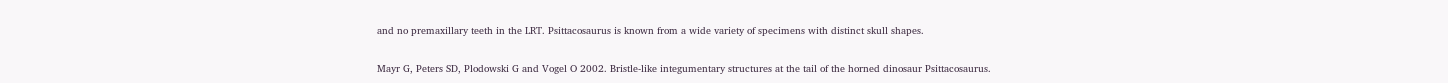and no premaxillary teeth in the LRT. Psittacosaurus is known from a wide variety of specimens with distinct skull shapes.

Mayr G, Peters SD, Plodowski G and Vogel O 2002. Bristle-like integumentary structures at the tail of the horned dinosaur Psittacosaurus.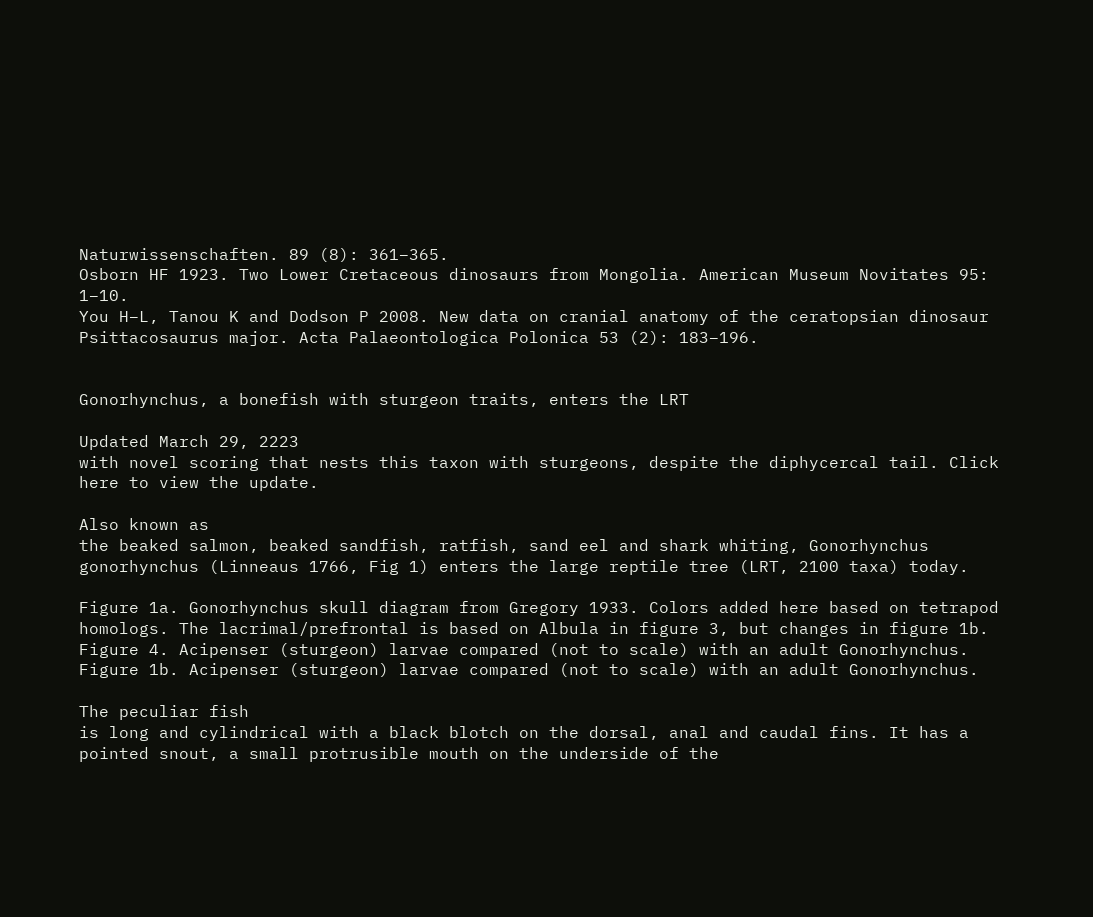Naturwissenschaften. 89 (8): 361–365.
Osborn HF 1923. Two Lower Cretaceous dinosaurs from Mongolia. American Museum Novitates 95: 1–10.
You H−L, Tanou K and Dodson P 2008. New data on cranial anatomy of the ceratopsian dinosaur Psittacosaurus major. Acta Palaeontologica Polonica 53 (2): 183–196.


Gonorhynchus, a bonefish with sturgeon traits, enters the LRT

Updated March 29, 2223
with novel scoring that nests this taxon with sturgeons, despite the diphycercal tail. Click here to view the update.

Also known as
the beaked salmon, beaked sandfish, ratfish, sand eel and shark whiting, Gonorhynchus gonorhynchus (Linneaus 1766, Fig 1) enters the large reptile tree (LRT, 2100 taxa) today.

Figure 1a. Gonorhynchus skull diagram from Gregory 1933. Colors added here based on tetrapod homologs. The lacrimal/prefrontal is based on Albula in figure 3, but changes in figure 1b.
Figure 4. Acipenser (sturgeon) larvae compared (not to scale) with an adult Gonorhynchus.
Figure 1b. Acipenser (sturgeon) larvae compared (not to scale) with an adult Gonorhynchus.

The peculiar fish
is long and cylindrical with a black blotch on the dorsal, anal and caudal fins. It has a pointed snout, a small protrusible mouth on the underside of the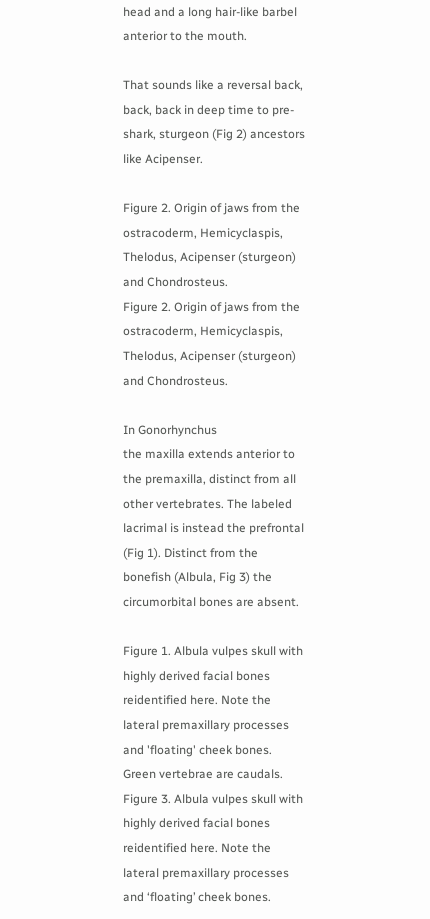head and a long hair-like barbel anterior to the mouth.

That sounds like a reversal back, back, back in deep time to pre-shark, sturgeon (Fig 2) ancestors like Acipenser.

Figure 2. Origin of jaws from the ostracoderm, Hemicyclaspis, Thelodus, Acipenser (sturgeon) and Chondrosteus.
Figure 2. Origin of jaws from the ostracoderm, Hemicyclaspis, Thelodus, Acipenser (sturgeon) and Chondrosteus.

In Gonorhynchus
the maxilla extends anterior to the premaxilla, distinct from all other vertebrates. The labeled lacrimal is instead the prefrontal (Fig 1). Distinct from the bonefish (Albula, Fig 3) the circumorbital bones are absent.

Figure 1. Albula vulpes skull with highly derived facial bones reidentified here. Note the lateral premaxillary processes and 'floating' cheek bones. Green vertebrae are caudals.
Figure 3. Albula vulpes skull with highly derived facial bones reidentified here. Note the lateral premaxillary processes and ‘floating’ cheek bones.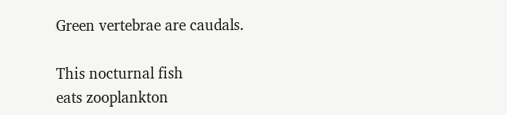Green vertebrae are caudals.

This nocturnal fish
eats zooplankton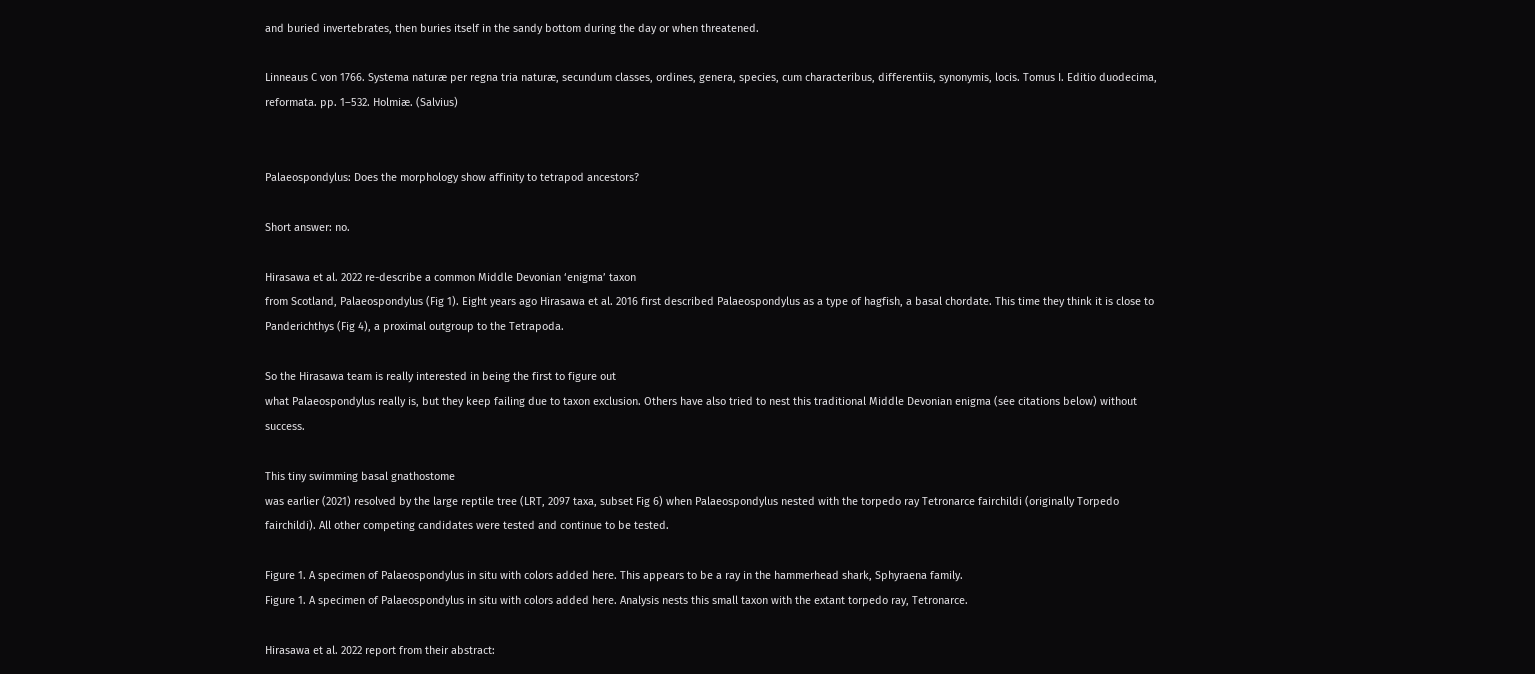and buried invertebrates, then buries itself in the sandy bottom during the day or when threatened.

Linneaus C von 1766. Systema naturæ per regna tria naturæ, secundum classes, ordines, genera, species, cum characteribus, differentiis, synonymis, locis. Tomus I. Editio duodecima, reformata. pp. 1–532. Holmiæ. (Salvius)


Palaeospondylus: Does the morphology show affinity to tetrapod ancestors?

Short answer: no.

Hirasawa et al. 2022 re-describe a common Middle Devonian ‘enigma’ taxon
from Scotland, Palaeospondylus (Fig 1). Eight years ago Hirasawa et al. 2016 first described Palaeospondylus as a type of hagfish, a basal chordate. This time they think it is close to Panderichthys (Fig 4), a proximal outgroup to the Tetrapoda.

So the Hirasawa team is really interested in being the first to figure out
what Palaeospondylus really is, but they keep failing due to taxon exclusion. Others have also tried to nest this traditional Middle Devonian enigma (see citations below) without success.

This tiny swimming basal gnathostome
was earlier (2021) resolved by the large reptile tree (LRT, 2097 taxa, subset Fig 6) when Palaeospondylus nested with the torpedo ray Tetronarce fairchildi (originally Torpedo fairchildi). All other competing candidates were tested and continue to be tested.

Figure 1. A specimen of Palaeospondylus in situ with colors added here. This appears to be a ray in the hammerhead shark, Sphyraena family.
Figure 1. A specimen of Palaeospondylus in situ with colors added here. Analysis nests this small taxon with the extant torpedo ray, Tetronarce.

Hirasawa et al. 2022 report from their abstract: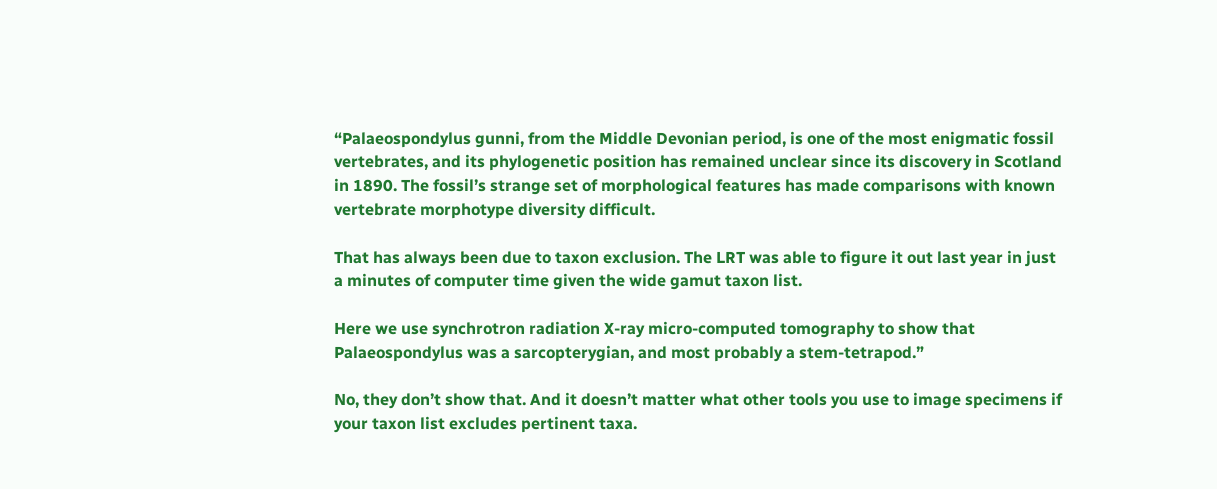“Palaeospondylus gunni, from the Middle Devonian period, is one of the most enigmatic fossil vertebrates, and its phylogenetic position has remained unclear since its discovery in Scotland in 1890. The fossil’s strange set of morphological features has made comparisons with known vertebrate morphotype diversity difficult.

That has always been due to taxon exclusion. The LRT was able to figure it out last year in just a minutes of computer time given the wide gamut taxon list.

Here we use synchrotron radiation X-ray micro-computed tomography to show that Palaeospondylus was a sarcopterygian, and most probably a stem-tetrapod.”

No, they don’t show that. And it doesn’t matter what other tools you use to image specimens if your taxon list excludes pertinent taxa.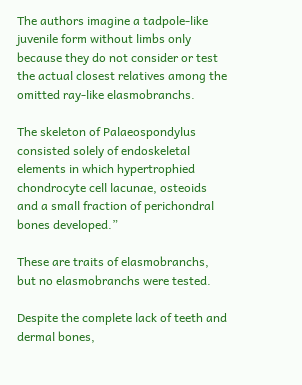The authors imagine a tadpole-like juvenile form without limbs only because they do not consider or test the actual closest relatives among the omitted ray-like elasmobranchs.

The skeleton of Palaeospondylus consisted solely of endoskeletal elements in which hypertrophied chondrocyte cell lacunae, osteoids and a small fraction of perichondral bones developed.”

These are traits of elasmobranchs, but no elasmobranchs were tested.

Despite the complete lack of teeth and dermal bones,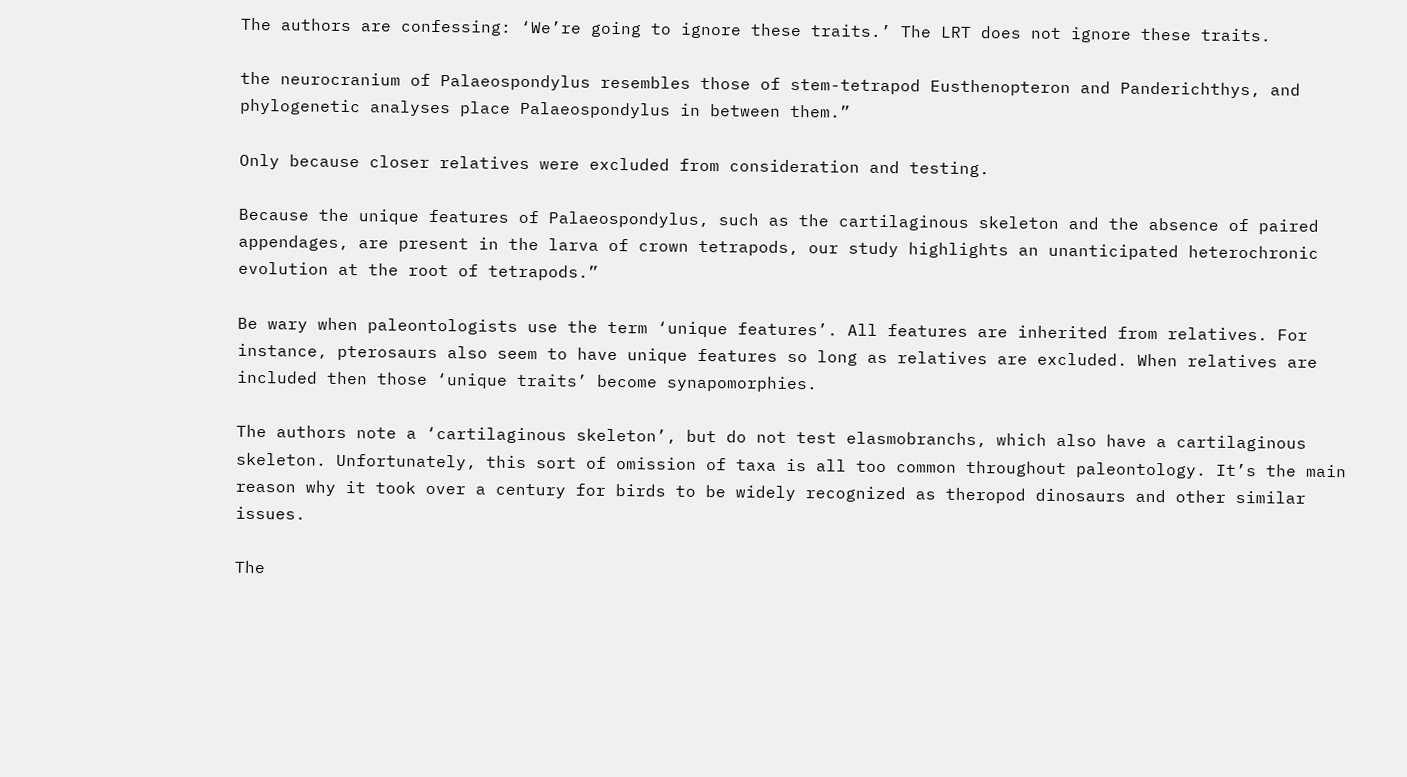The authors are confessing: ‘We’re going to ignore these traits.’ The LRT does not ignore these traits.

the neurocranium of Palaeospondylus resembles those of stem-tetrapod Eusthenopteron and Panderichthys, and phylogenetic analyses place Palaeospondylus in between them.”

Only because closer relatives were excluded from consideration and testing.

Because the unique features of Palaeospondylus, such as the cartilaginous skeleton and the absence of paired appendages, are present in the larva of crown tetrapods, our study highlights an unanticipated heterochronic evolution at the root of tetrapods.”

Be wary when paleontologists use the term ‘unique features’. All features are inherited from relatives. For instance, pterosaurs also seem to have unique features so long as relatives are excluded. When relatives are included then those ‘unique traits’ become synapomorphies.

The authors note a ‘cartilaginous skeleton’, but do not test elasmobranchs, which also have a cartilaginous skeleton. Unfortunately, this sort of omission of taxa is all too common throughout paleontology. It’s the main reason why it took over a century for birds to be widely recognized as theropod dinosaurs and other similar issues.

The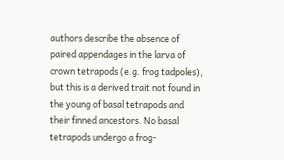authors describe the absence of paired appendages in the larva of crown tetrapods (e.g. frog tadpoles), but this is a derived trait not found in the young of basal tetrapods and their finned ancestors. No basal tetrapods undergo a frog-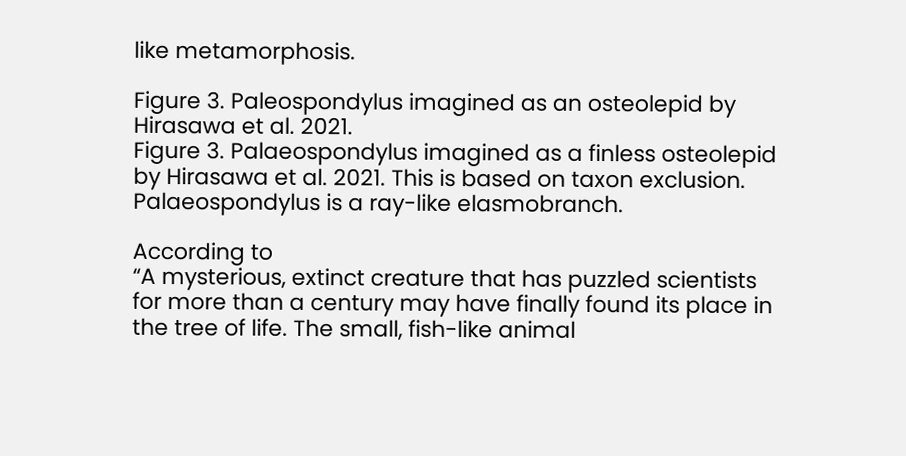like metamorphosis.

Figure 3. Paleospondylus imagined as an osteolepid by Hirasawa et al. 2021.
Figure 3. Palaeospondylus imagined as a finless osteolepid by Hirasawa et al. 2021. This is based on taxon exclusion. Palaeospondylus is a ray-like elasmobranch.

According to
“A mysterious, extinct creature that has puzzled scientists for more than a century may have finally found its place in the tree of life. The small, fish-like animal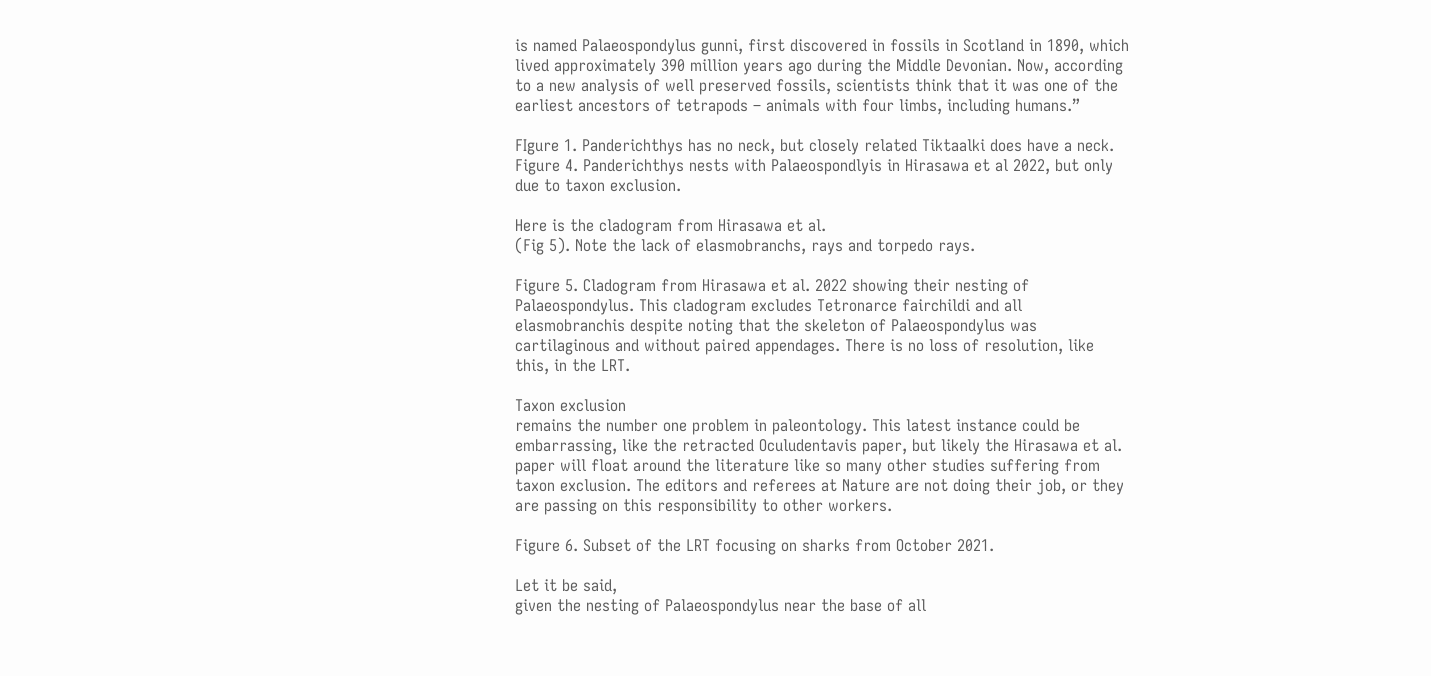is named Palaeospondylus gunni, first discovered in fossils in Scotland in 1890, which lived approximately 390 million years ago during the Middle Devonian. Now, according to a new analysis of well preserved fossils, scientists think that it was one of the earliest ancestors of tetrapods – animals with four limbs, including humans.”

FIgure 1. Panderichthys has no neck, but closely related Tiktaalki does have a neck.
Figure 4. Panderichthys nests with Palaeospondlyis in Hirasawa et al 2022, but only due to taxon exclusion.

Here is the cladogram from Hirasawa et al.
(Fig 5). Note the lack of elasmobranchs, rays and torpedo rays.

Figure 5. Cladogram from Hirasawa et al. 2022 showing their nesting of Palaeospondylus. This cladogram excludes Tetronarce fairchildi and all elasmobranchis despite noting that the skeleton of Palaeospondylus was cartilaginous and without paired appendages. There is no loss of resolution, like this, in the LRT.

Taxon exclusion
remains the number one problem in paleontology. This latest instance could be embarrassing, like the retracted Oculudentavis paper, but likely the Hirasawa et al. paper will float around the literature like so many other studies suffering from taxon exclusion. The editors and referees at Nature are not doing their job, or they are passing on this responsibility to other workers.

Figure 6. Subset of the LRT focusing on sharks from October 2021.

Let it be said,
given the nesting of Palaeospondylus near the base of all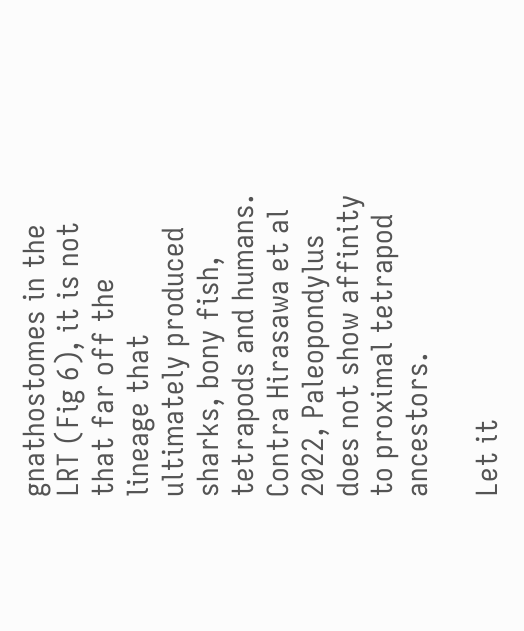gnathostomes in the LRT (Fig 6), it is not that far off the lineage that ultimately produced sharks, bony fish, tetrapods and humans. Contra Hirasawa et al 2022, Paleopondylus does not show affinity to proximal tetrapod ancestors.

Let it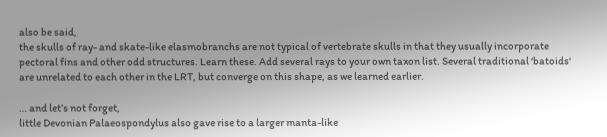also be said,
the skulls of ray- and skate-like elasmobranchs are not typical of vertebrate skulls in that they usually incorporate pectoral fins and other odd structures. Learn these. Add several rays to your own taxon list. Several traditional ‘batoids‘ are unrelated to each other in the LRT, but converge on this shape, as we learned earlier.

… and let’s not forget,
little Devonian Palaeospondylus also gave rise to a larger manta-like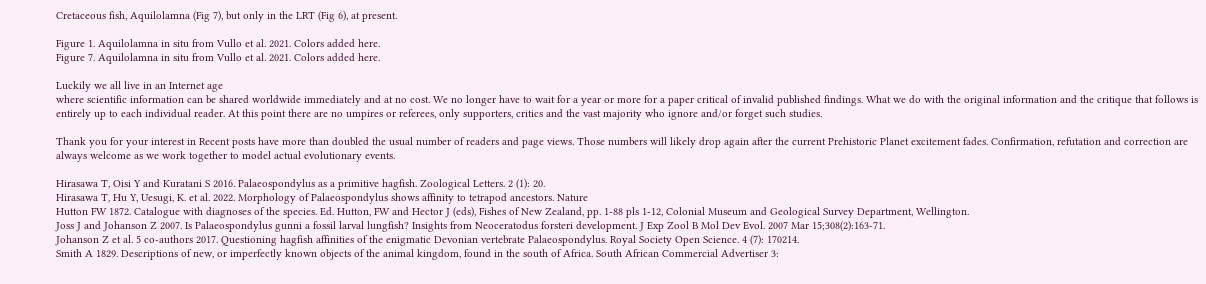Cretaceous fish, Aquilolamna (Fig 7), but only in the LRT (Fig 6), at present.

Figure 1. Aquilolamna in situ from Vullo et al. 2021. Colors added here.
Figure 7. Aquilolamna in situ from Vullo et al. 2021. Colors added here.

Luckily we all live in an Internet age
where scientific information can be shared worldwide immediately and at no cost. We no longer have to wait for a year or more for a paper critical of invalid published findings. What we do with the original information and the critique that follows is entirely up to each individual reader. At this point there are no umpires or referees, only supporters, critics and the vast majority who ignore and/or forget such studies.

Thank you for your interest in Recent posts have more than doubled the usual number of readers and page views. Those numbers will likely drop again after the current Prehistoric Planet excitement fades. Confirmation, refutation and correction are always welcome as we work together to model actual evolutionary events.

Hirasawa T, Oisi Y and Kuratani S 2016. Palaeospondylus as a primitive hagfish. Zoological Letters. 2 (1): 20.
Hirasawa T, Hu Y, Uesugi, K. et al. 2022. Morphology of Palaeospondylus shows affinity to tetrapod ancestors. Nature
Hutton FW 1872. Catalogue with diagnoses of the species. Ed. Hutton, FW and Hector J (eds), Fishes of New Zealand, pp. 1-88 pls 1-12, Colonial Museum and Geological Survey Department, Wellington.
Joss J and Johanson Z 2007. Is Palaeospondylus gunni a fossil larval lungfish? Insights from Neoceratodus forsteri development. J Exp Zool B Mol Dev Evol. 2007 Mar 15;308(2):163-71.
Johanson Z et al. 5 co-authors 2017. Questioning hagfish affinities of the enigmatic Devonian vertebrate Palaeospondylus. Royal Society Open Science. 4 (7): 170214.
Smith A 1829. Descriptions of new, or imperfectly known objects of the animal kingdom, found in the south of Africa. South African Commercial Advertiser 3: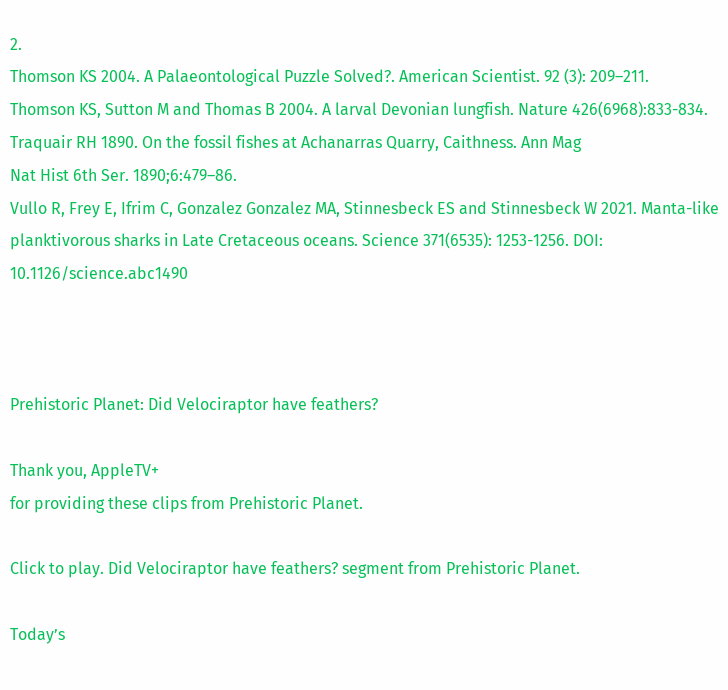2.
Thomson KS 2004. A Palaeontological Puzzle Solved?. American Scientist. 92 (3): 209–211.
Thomson KS, Sutton M and Thomas B 2004. A larval Devonian lungfish. Nature 426(6968):833-834.
Traquair RH 1890. On the fossil fishes at Achanarras Quarry, Caithness. Ann Mag
Nat Hist 6th Ser. 1890;6:479–86.
Vullo R, Frey E, Ifrim C, Gonzalez Gonzalez MA, Stinnesbeck ES and Stinnesbeck W 2021. Manta-like planktivorous sharks in Late Cretaceous oceans. Science 371(6535): 1253-1256. DOI: 10.1126/science.abc1490



Prehistoric Planet: Did Velociraptor have feathers?

Thank you, AppleTV+
for providing these clips from Prehistoric Planet.

Click to play. Did Velociraptor have feathers? segment from Prehistoric Planet.

Today’s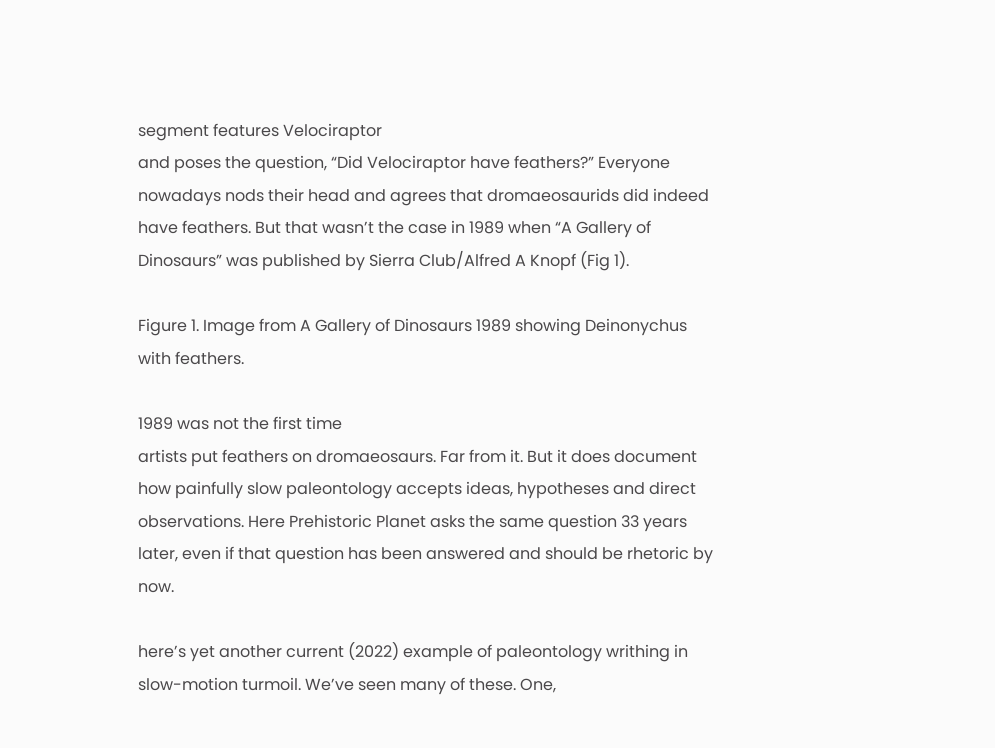segment features Velociraptor
and poses the question, “Did Velociraptor have feathers?” Everyone nowadays nods their head and agrees that dromaeosaurids did indeed have feathers. But that wasn’t the case in 1989 when “A Gallery of Dinosaurs” was published by Sierra Club/Alfred A Knopf (Fig 1).

Figure 1. Image from A Gallery of Dinosaurs 1989 showing Deinonychus with feathers.

1989 was not the first time
artists put feathers on dromaeosaurs. Far from it. But it does document how painfully slow paleontology accepts ideas, hypotheses and direct observations. Here Prehistoric Planet asks the same question 33 years later, even if that question has been answered and should be rhetoric by now.

here’s yet another current (2022) example of paleontology writhing in slow-motion turmoil. We’ve seen many of these. One,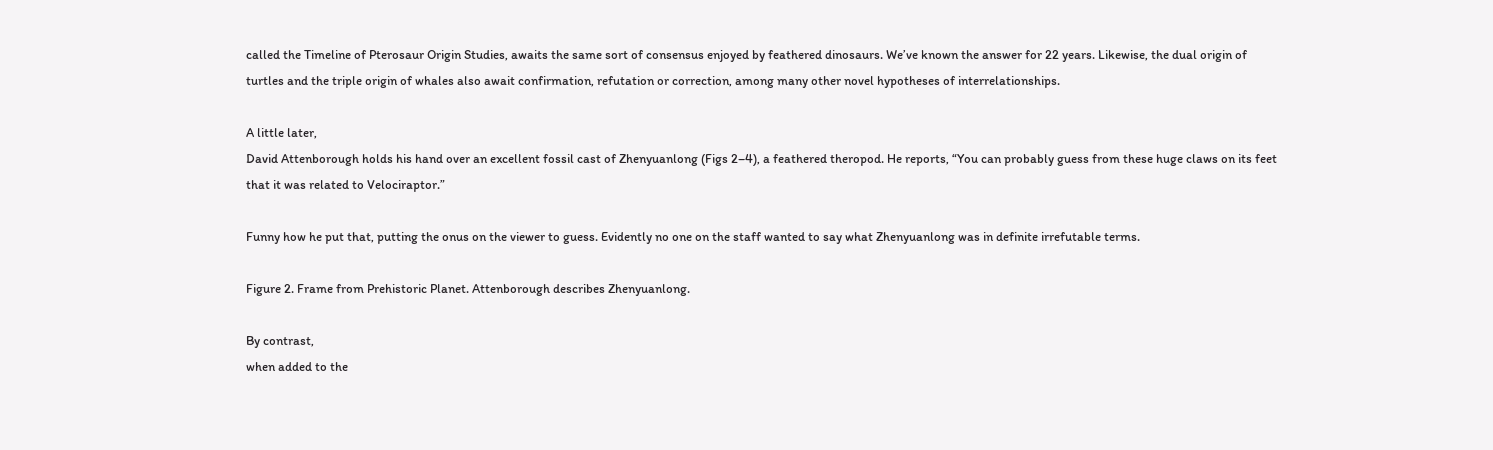called the Timeline of Pterosaur Origin Studies, awaits the same sort of consensus enjoyed by feathered dinosaurs. We’ve known the answer for 22 years. Likewise, the dual origin of turtles and the triple origin of whales also await confirmation, refutation or correction, among many other novel hypotheses of interrelationships.

A little later,
David Attenborough holds his hand over an excellent fossil cast of Zhenyuanlong (Figs 2–4), a feathered theropod. He reports, “You can probably guess from these huge claws on its feet that it was related to Velociraptor.”

Funny how he put that, putting the onus on the viewer to guess. Evidently no one on the staff wanted to say what Zhenyuanlong was in definite irrefutable terms.

Figure 2. Frame from Prehistoric Planet. Attenborough describes Zhenyuanlong.

By contrast,
when added to the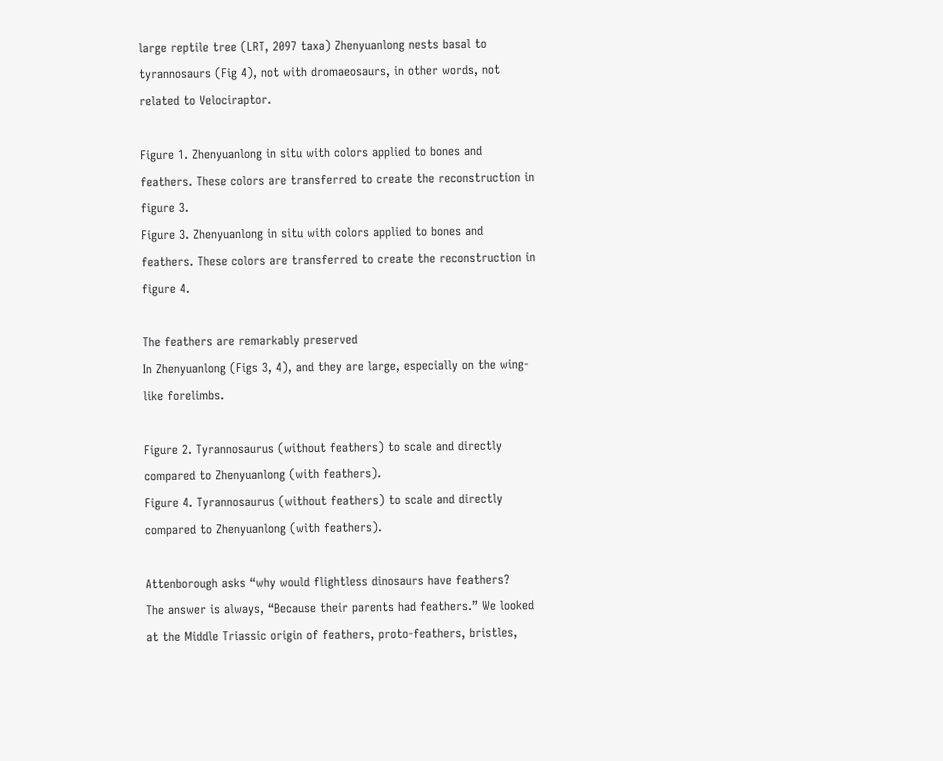large reptile tree (LRT, 2097 taxa) Zhenyuanlong nests basal to tyrannosaurs (Fig 4), not with dromaeosaurs, in other words, not related to Velociraptor.

Figure 1. Zhenyuanlong in situ with colors applied to bones and feathers. These colors are transferred to create the reconstruction in figure 3.
Figure 3. Zhenyuanlong in situ with colors applied to bones and feathers. These colors are transferred to create the reconstruction in figure 4.

The feathers are remarkably preserved
In Zhenyuanlong (Figs 3, 4), and they are large, especially on the wing-like forelimbs.

Figure 2. Tyrannosaurus (without feathers) to scale and directly compared to Zhenyuanlong (with feathers).
Figure 4. Tyrannosaurus (without feathers) to scale and directly compared to Zhenyuanlong (with feathers).

Attenborough asks “why would flightless dinosaurs have feathers?
The answer is always, “Because their parents had feathers.” We looked at the Middle Triassic origin of feathers, proto-feathers, bristles,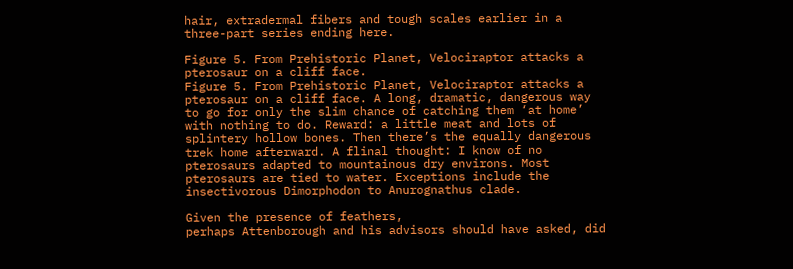hair, extradermal fibers and tough scales earlier in a three-part series ending here.

Figure 5. From Prehistoric Planet, Velociraptor attacks a pterosaur on a cliff face.
Figure 5. From Prehistoric Planet, Velociraptor attacks a pterosaur on a cliff face. A long, dramatic, dangerous way to go for only the slim chance of catching them ‘at home’ with nothing to do. Reward: a little meat and lots of splintery hollow bones. Then there’s the equally dangerous trek home afterward. A flinal thought: I know of no pterosaurs adapted to mountainous dry environs. Most pterosaurs are tied to water. Exceptions include the insectivorous Dimorphodon to Anurognathus clade.

Given the presence of feathers,
perhaps Attenborough and his advisors should have asked, did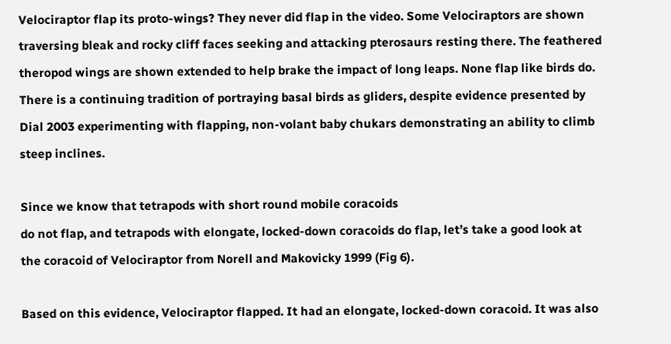Velociraptor flap its proto-wings? They never did flap in the video. Some Velociraptors are shown traversing bleak and rocky cliff faces seeking and attacking pterosaurs resting there. The feathered theropod wings are shown extended to help brake the impact of long leaps. None flap like birds do. There is a continuing tradition of portraying basal birds as gliders, despite evidence presented by Dial 2003 experimenting with flapping, non-volant baby chukars demonstrating an ability to climb steep inclines.

Since we know that tetrapods with short round mobile coracoids
do not flap, and tetrapods with elongate, locked-down coracoids do flap, let’s take a good look at the coracoid of Velociraptor from Norell and Makovicky 1999 (Fig 6).

Based on this evidence, Velociraptor flapped. It had an elongate, locked-down coracoid. It was also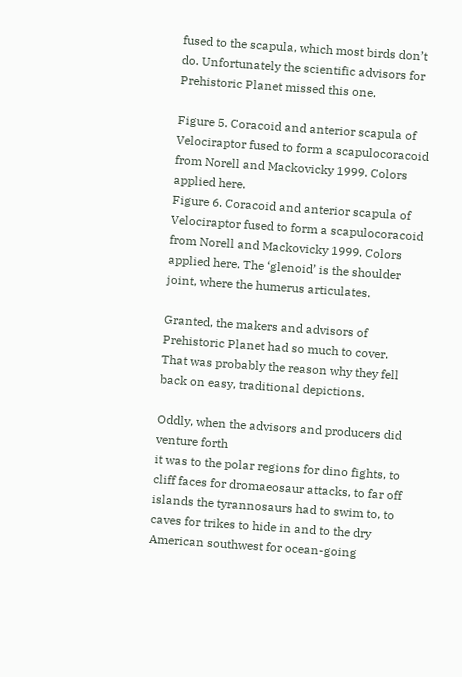fused to the scapula, which most birds don’t do. Unfortunately the scientific advisors for Prehistoric Planet missed this one.

Figure 5. Coracoid and anterior scapula of Velociraptor fused to form a scapulocoracoid from Norell and Mackovicky 1999. Colors applied here.
Figure 6. Coracoid and anterior scapula of Velociraptor fused to form a scapulocoracoid from Norell and Mackovicky 1999. Colors applied here. The ‘glenoid’ is the shoulder joint, where the humerus articulates.

Granted, the makers and advisors of Prehistoric Planet had so much to cover.
That was probably the reason why they fell back on easy, traditional depictions.

Oddly, when the advisors and producers did venture forth
it was to the polar regions for dino fights, to cliff faces for dromaeosaur attacks, to far off islands the tyrannosaurs had to swim to, to caves for trikes to hide in and to the dry American southwest for ocean-going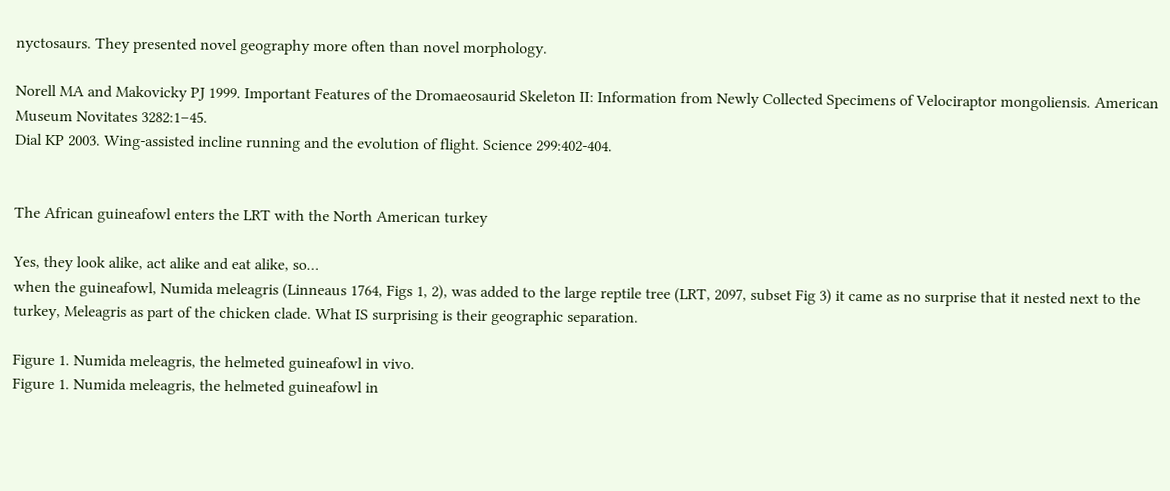nyctosaurs. They presented novel geography more often than novel morphology.

Norell MA and Makovicky PJ 1999. Important Features of the Dromaeosaurid Skeleton II: Information from Newly Collected Specimens of Velociraptor mongoliensis. American Museum Novitates 3282:1–45.
Dial KP 2003. Wing-assisted incline running and the evolution of flight. Science 299:402-404.


The African guineafowl enters the LRT with the North American turkey

Yes, they look alike, act alike and eat alike, so…
when the guineafowl, Numida meleagris (Linneaus 1764, Figs 1, 2), was added to the large reptile tree (LRT, 2097, subset Fig 3) it came as no surprise that it nested next to the turkey, Meleagris as part of the chicken clade. What IS surprising is their geographic separation.

Figure 1. Numida meleagris, the helmeted guineafowl in vivo.
Figure 1. Numida meleagris, the helmeted guineafowl in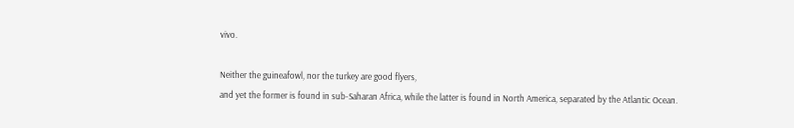vivo.

Neither the guineafowl, nor the turkey are good flyers,
and yet the former is found in sub-Saharan Africa, while the latter is found in North America, separated by the Atlantic Ocean.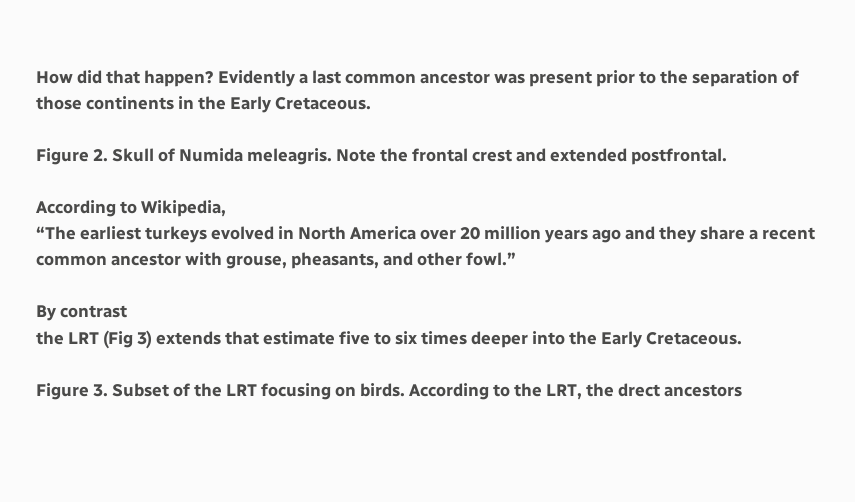How did that happen? Evidently a last common ancestor was present prior to the separation of those continents in the Early Cretaceous.

Figure 2. Skull of Numida meleagris. Note the frontal crest and extended postfrontal.

According to Wikipedia,
“The earliest turkeys evolved in North America over 20 million years ago and they share a recent common ancestor with grouse, pheasants, and other fowl.”

By contrast
the LRT (Fig 3) extends that estimate five to six times deeper into the Early Cretaceous.

Figure 3. Subset of the LRT focusing on birds. According to the LRT, the drect ancestors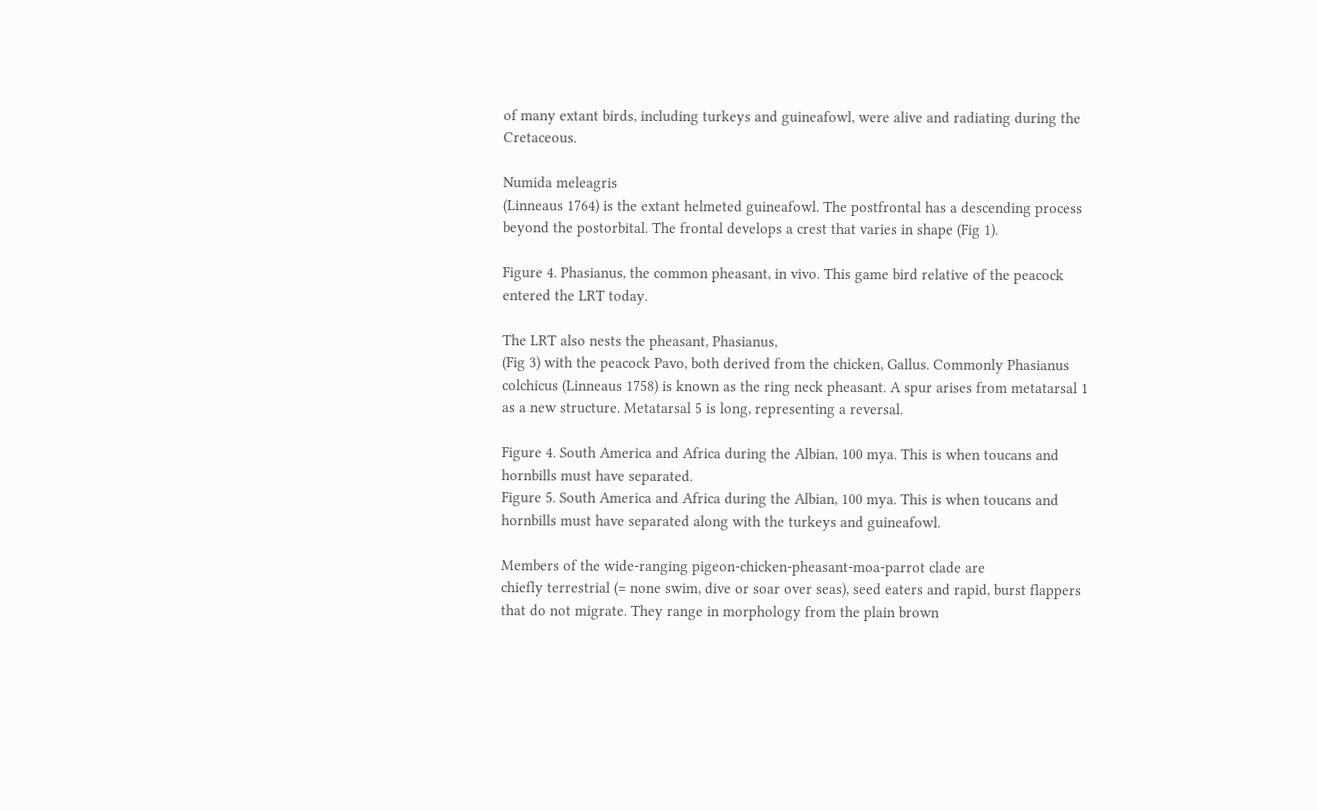of many extant birds, including turkeys and guineafowl, were alive and radiating during the Cretaceous.

Numida meleagris
(Linneaus 1764) is the extant helmeted guineafowl. The postfrontal has a descending process beyond the postorbital. The frontal develops a crest that varies in shape (Fig 1).

Figure 4. Phasianus, the common pheasant, in vivo. This game bird relative of the peacock entered the LRT today.

The LRT also nests the pheasant, Phasianus,
(Fig 3) with the peacock Pavo, both derived from the chicken, Gallus. Commonly Phasianus colchicus (Linneaus 1758) is known as the ring neck pheasant. A spur arises from metatarsal 1 as a new structure. Metatarsal 5 is long, representing a reversal.

Figure 4. South America and Africa during the Albian, 100 mya. This is when toucans and hornbills must have separated.
Figure 5. South America and Africa during the Albian, 100 mya. This is when toucans and hornbills must have separated along with the turkeys and guineafowl.

Members of the wide-ranging pigeon-chicken-pheasant-moa-parrot clade are
chiefly terrestrial (= none swim, dive or soar over seas), seed eaters and rapid, burst flappers that do not migrate. They range in morphology from the plain brown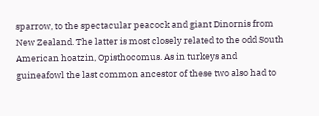sparrow, to the spectacular peacock and giant Dinornis from New Zealand. The latter is most closely related to the odd South American hoatzin, Opisthocomus. As in turkeys and guineafowl the last common ancestor of these two also had to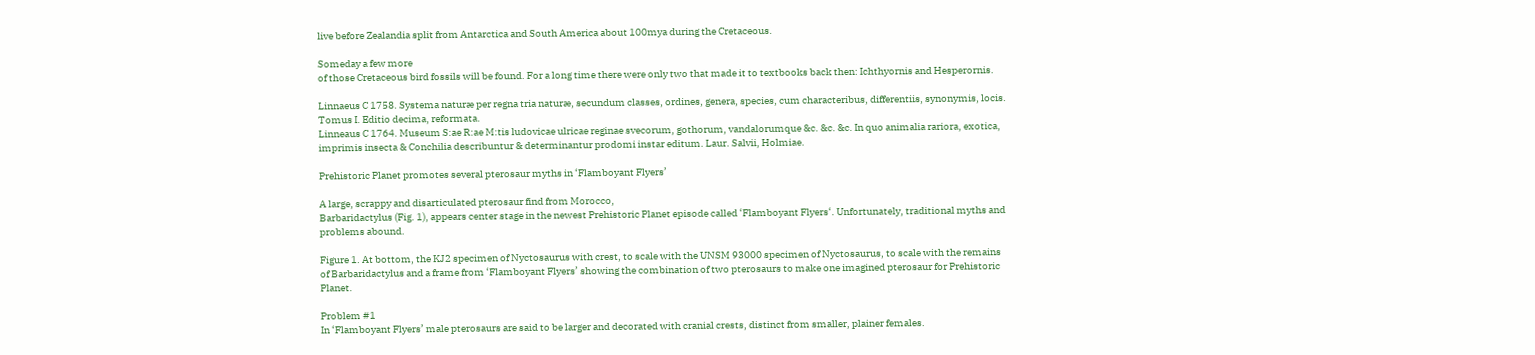live before Zealandia split from Antarctica and South America about 100mya during the Cretaceous.

Someday a few more
of those Cretaceous bird fossils will be found. For a long time there were only two that made it to textbooks back then: Ichthyornis and Hesperornis.

Linnaeus C 1758. Systema naturæ per regna tria naturæ, secundum classes, ordines, genera, species, cum characteribus, differentiis, synonymis, locis. Tomus I. Editio decima, reformata.
Linneaus C 1764. Museum S:ae R:ae M:tis ludovicae ulricae reginae svecorum, gothorum, vandalorumque &c. &c. &c. In quo animalia rariora, exotica, imprimis insecta & Conchilia describuntur & determinantur prodomi instar editum. Laur. Salvii, Holmiae.

Prehistoric Planet promotes several pterosaur myths in ‘Flamboyant Flyers’

A large, scrappy and disarticulated pterosaur find from Morocco,
Barbaridactylus (Fig. 1), appears center stage in the newest Prehistoric Planet episode called ‘Flamboyant Flyers‘. Unfortunately, traditional myths and problems abound.

Figure 1. At bottom, the KJ2 specimen of Nyctosaurus with crest, to scale with the UNSM 93000 specimen of Nyctosaurus, to scale with the remains of Barbaridactylus and a frame from ‘Flamboyant Flyers’ showing the combination of two pterosaurs to make one imagined pterosaur for Prehistoric Planet.

Problem #1
In ‘Flamboyant Flyers’ male pterosaurs are said to be larger and decorated with cranial crests, distinct from smaller, plainer females.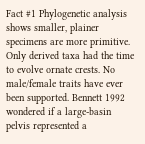Fact #1 Phylogenetic analysis shows smaller, plainer specimens are more primitive. Only derived taxa had the time to evolve ornate crests. No male/female traits have ever been supported. Bennett 1992 wondered if a large-basin pelvis represented a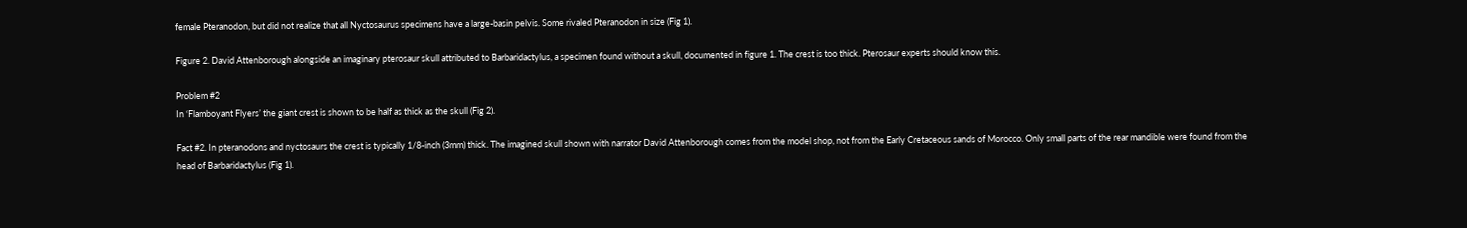female Pteranodon, but did not realize that all Nyctosaurus specimens have a large-basin pelvis. Some rivaled Pteranodon in size (Fig 1).

Figure 2. David Attenborough alongside an imaginary pterosaur skull attributed to Barbaridactylus, a specimen found without a skull, documented in figure 1. The crest is too thick. Pterosaur experts should know this.

Problem #2
In ‘Flamboyant Flyers’ the giant crest is shown to be half as thick as the skull (Fig 2).

Fact #2. In pteranodons and nyctosaurs the crest is typically 1/8-inch (3mm) thick. The imagined skull shown with narrator David Attenborough comes from the model shop, not from the Early Cretaceous sands of Morocco. Only small parts of the rear mandible were found from the head of Barbaridactylus (Fig 1).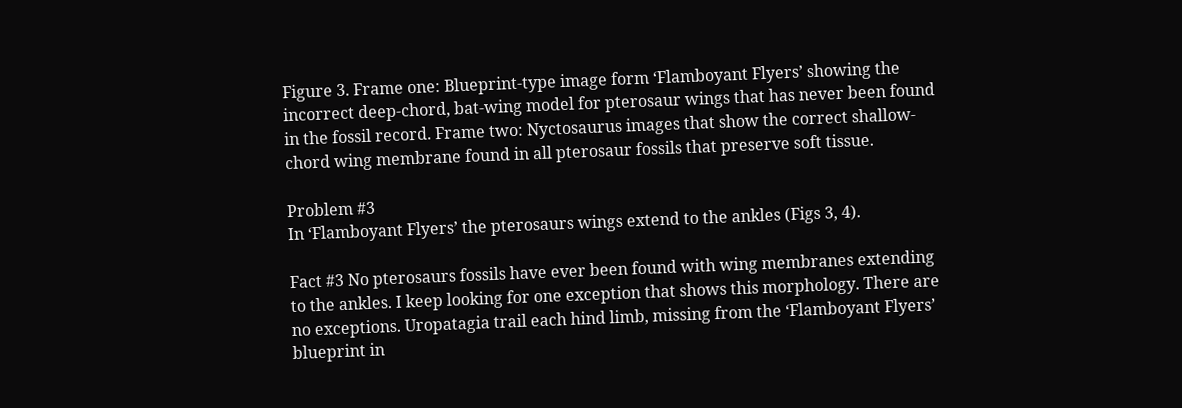Figure 3. Frame one: Blueprint-type image form ‘Flamboyant Flyers’ showing the incorrect deep-chord, bat-wing model for pterosaur wings that has never been found in the fossil record. Frame two: Nyctosaurus images that show the correct shallow-chord wing membrane found in all pterosaur fossils that preserve soft tissue.

Problem #3
In ‘Flamboyant Flyers’ the pterosaurs wings extend to the ankles (Figs 3, 4).

Fact #3 No pterosaurs fossils have ever been found with wing membranes extending to the ankles. I keep looking for one exception that shows this morphology. There are no exceptions. Uropatagia trail each hind limb, missing from the ‘Flamboyant Flyers’ blueprint in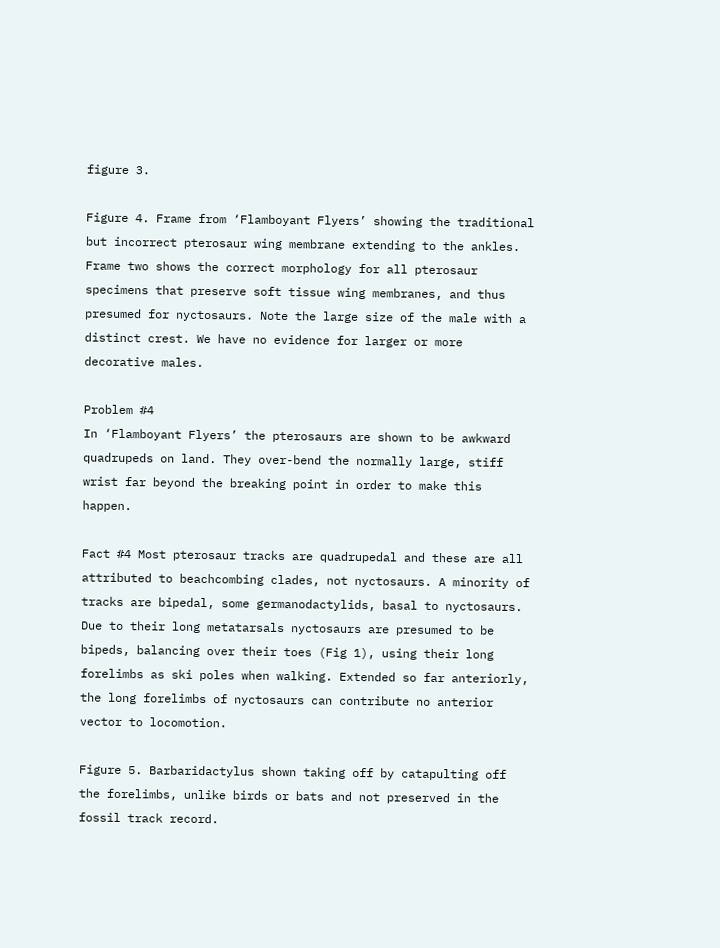figure 3.

Figure 4. Frame from ‘Flamboyant Flyers’ showing the traditional but incorrect pterosaur wing membrane extending to the ankles. Frame two shows the correct morphology for all pterosaur specimens that preserve soft tissue wing membranes, and thus presumed for nyctosaurs. Note the large size of the male with a distinct crest. We have no evidence for larger or more decorative males.

Problem #4
In ‘Flamboyant Flyers’ the pterosaurs are shown to be awkward quadrupeds on land. They over-bend the normally large, stiff wrist far beyond the breaking point in order to make this happen.

Fact #4 Most pterosaur tracks are quadrupedal and these are all attributed to beachcombing clades, not nyctosaurs. A minority of tracks are bipedal, some germanodactylids, basal to nyctosaurs. Due to their long metatarsals nyctosaurs are presumed to be bipeds, balancing over their toes (Fig 1), using their long forelimbs as ski poles when walking. Extended so far anteriorly, the long forelimbs of nyctosaurs can contribute no anterior vector to locomotion.

Figure 5. Barbaridactylus shown taking off by catapulting off the forelimbs, unlike birds or bats and not preserved in the fossil track record.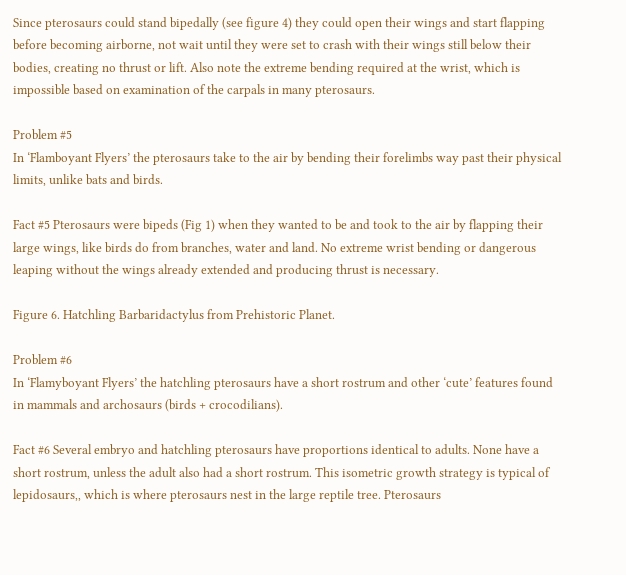Since pterosaurs could stand bipedally (see figure 4) they could open their wings and start flapping before becoming airborne, not wait until they were set to crash with their wings still below their bodies, creating no thrust or lift. Also note the extreme bending required at the wrist, which is impossible based on examination of the carpals in many pterosaurs.

Problem #5
In ‘Flamboyant Flyers’ the pterosaurs take to the air by bending their forelimbs way past their physical limits, unlike bats and birds.

Fact #5 Pterosaurs were bipeds (Fig 1) when they wanted to be and took to the air by flapping their large wings, like birds do from branches, water and land. No extreme wrist bending or dangerous leaping without the wings already extended and producing thrust is necessary.

Figure 6. Hatchling Barbaridactylus from Prehistoric Planet.

Problem #6
In ‘Flamyboyant Flyers’ the hatchling pterosaurs have a short rostrum and other ‘cute’ features found in mammals and archosaurs (birds + crocodilians).

Fact #6 Several embryo and hatchling pterosaurs have proportions identical to adults. None have a short rostrum, unless the adult also had a short rostrum. This isometric growth strategy is typical of lepidosaurs,, which is where pterosaurs nest in the large reptile tree. Pterosaurs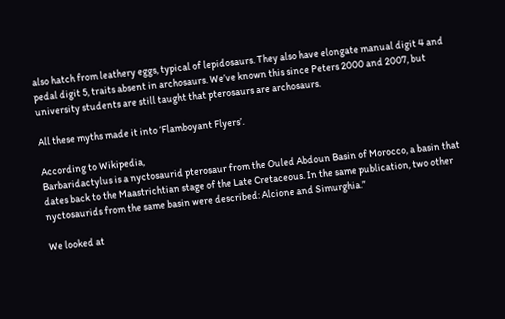also hatch from leathery eggs, typical of lepidosaurs. They also have elongate manual digit 4 and pedal digit 5, traits absent in archosaurs. We’ve known this since Peters 2000 and 2007, but university students are still taught that pterosaurs are archosaurs.

All these myths made it into ‘Flamboyant Flyers’.

According to Wikipedia,
Barbaridactylus is a nyctosaurid pterosaur from the Ouled Abdoun Basin of Morocco, a basin that dates back to the Maastrichtian stage of the Late Cretaceous. In the same publication, two other nyctosaurids from the same basin were described: Alcione and Simurghia.”

We looked at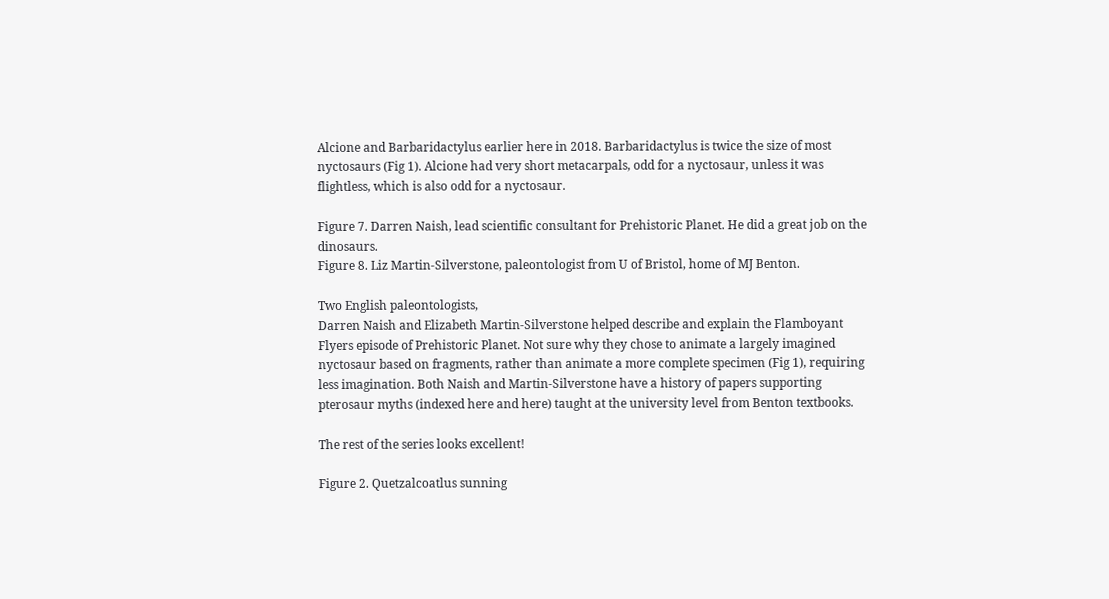Alcione and Barbaridactylus earlier here in 2018. Barbaridactylus is twice the size of most nyctosaurs (Fig 1). Alcione had very short metacarpals, odd for a nyctosaur, unless it was flightless, which is also odd for a nyctosaur.

Figure 7. Darren Naish, lead scientific consultant for Prehistoric Planet. He did a great job on the dinosaurs.
Figure 8. Liz Martin-Silverstone, paleontologist from U of Bristol, home of MJ Benton.

Two English paleontologists,
Darren Naish and Elizabeth Martin-Silverstone helped describe and explain the Flamboyant Flyers episode of Prehistoric Planet. Not sure why they chose to animate a largely imagined nyctosaur based on fragments, rather than animate a more complete specimen (Fig 1), requiring less imagination. Both Naish and Martin-Silverstone have a history of papers supporting pterosaur myths (indexed here and here) taught at the university level from Benton textbooks.

The rest of the series looks excellent!

Figure 2. Quetzalcoatlus sunning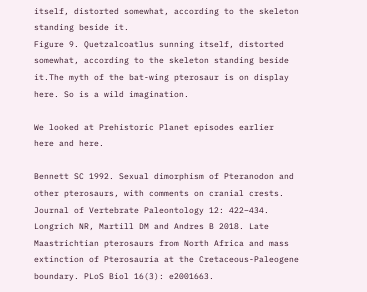itself, distorted somewhat, according to the skeleton standing beside it.
Figure 9. Quetzalcoatlus sunning itself, distorted somewhat, according to the skeleton standing beside it.The myth of the bat-wing pterosaur is on display here. So is a wild imagination.

We looked at Prehistoric Planet episodes earlier
here and here.

Bennett SC 1992. Sexual dimorphism of Pteranodon and other pterosaurs, with comments on cranial crests. Journal of Vertebrate Paleontology 12: 422–434.
Longrich NR, Martill DM and Andres B 2018. Late Maastrichtian pterosaurs from North Africa and mass extinction of Pterosauria at the Cretaceous-Paleogene boundary. PLoS Biol 16(3): e2001663.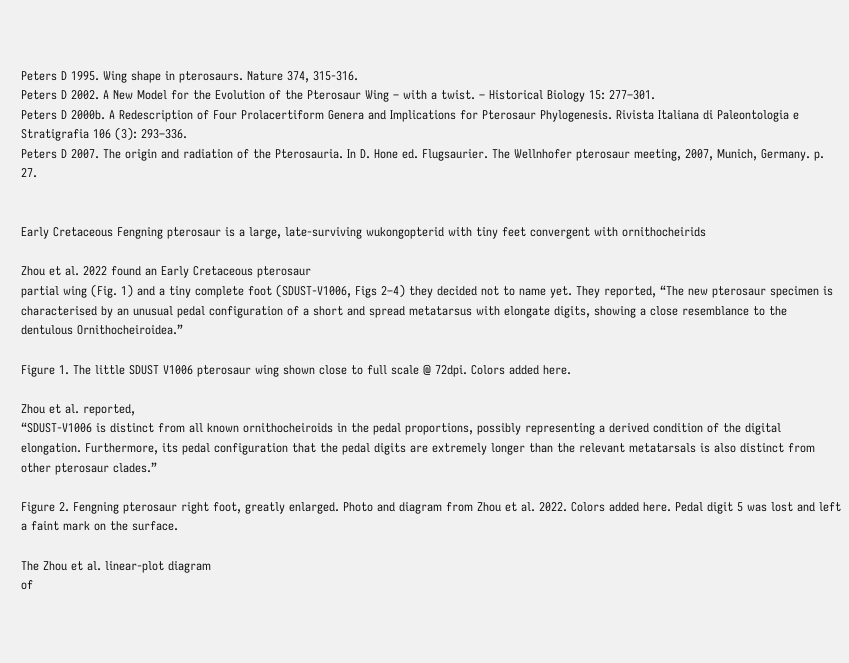Peters D 1995. Wing shape in pterosaurs. Nature 374, 315-316.
Peters D 2002. A New Model for the Evolution of the Pterosaur Wing – with a twist. – Historical Biology 15: 277–301.
Peters D 2000b. A Redescription of Four Prolacertiform Genera and Implications for Pterosaur Phylogenesis. Rivista Italiana di Paleontologia e Stratigrafia 106 (3): 293–336.
Peters D 2007. The origin and radiation of the Pterosauria. In D. Hone ed. Flugsaurier. The Wellnhofer pterosaur meeting, 2007, Munich, Germany. p. 27.


Early Cretaceous Fengning pterosaur is a large, late-surviving wukongopterid with tiny feet convergent with ornithocheirids

Zhou et al. 2022 found an Early Cretaceous pterosaur
partial wing (Fig. 1) and a tiny complete foot (SDUST-V1006, Figs 2–4) they decided not to name yet. They reported, “The new pterosaur specimen is characterised by an unusual pedal configuration of a short and spread metatarsus with elongate digits, showing a close resemblance to the dentulous Ornithocheiroidea.”

Figure 1. The little SDUST V1006 pterosaur wing shown close to full scale @ 72dpi. Colors added here.

Zhou et al. reported,
“SDUST-V1006 is distinct from all known ornithocheiroids in the pedal proportions, possibly representing a derived condition of the digital elongation. Furthermore, its pedal configuration that the pedal digits are extremely longer than the relevant metatarsals is also distinct from other pterosaur clades.”

Figure 2. Fengning pterosaur right foot, greatly enlarged. Photo and diagram from Zhou et al. 2022. Colors added here. Pedal digit 5 was lost and left a faint mark on the surface.

The Zhou et al. linear-plot diagram
of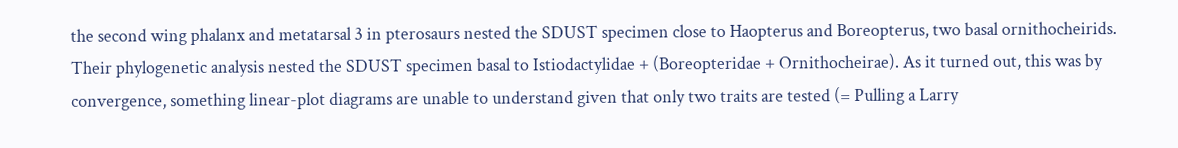the second wing phalanx and metatarsal 3 in pterosaurs nested the SDUST specimen close to Haopterus and Boreopterus, two basal ornithocheirids. Their phylogenetic analysis nested the SDUST specimen basal to Istiodactylidae + (Boreopteridae + Ornithocheirae). As it turned out, this was by convergence, something linear-plot diagrams are unable to understand given that only two traits are tested (= Pulling a Larry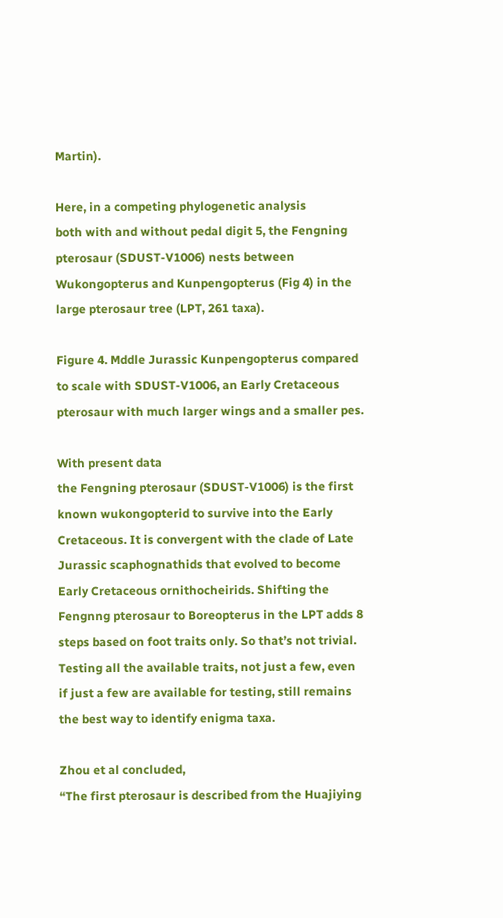Martin).

Here, in a competing phylogenetic analysis
both with and without pedal digit 5, the Fengning pterosaur (SDUST-V1006) nests between Wukongopterus and Kunpengopterus (Fig 4) in the large pterosaur tree (LPT, 261 taxa).

Figure 4. Mddle Jurassic Kunpengopterus compared to scale with SDUST-V1006, an Early Cretaceous pterosaur with much larger wings and a smaller pes.

With present data
the Fengning pterosaur (SDUST-V1006) is the first known wukongopterid to survive into the Early Cretaceous. It is convergent with the clade of Late Jurassic scaphognathids that evolved to become Early Cretaceous ornithocheirids. Shifting the Fengnng pterosaur to Boreopterus in the LPT adds 8 steps based on foot traits only. So that’s not trivial. Testing all the available traits, not just a few, even if just a few are available for testing, still remains the best way to identify enigma taxa.

Zhou et al concluded,
“The first pterosaur is described from the Huajiying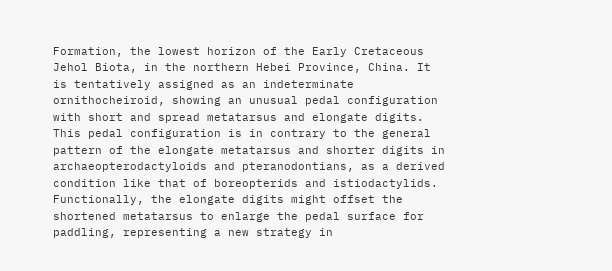Formation, the lowest horizon of the Early Cretaceous Jehol Biota, in the northern Hebei Province, China. It is tentatively assigned as an indeterminate ornithocheiroid, showing an unusual pedal configuration with short and spread metatarsus and elongate digits. This pedal configuration is in contrary to the general pattern of the elongate metatarsus and shorter digits in archaeopterodactyloids and pteranodontians, as a derived condition like that of boreopterids and istiodactylids. Functionally, the elongate digits might offset the shortened metatarsus to enlarge the pedal surface for paddling, representing a new strategy in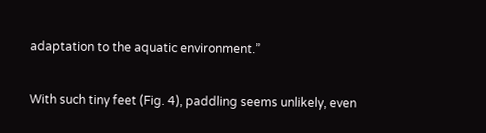adaptation to the aquatic environment.”

With such tiny feet (Fig. 4), paddling seems unlikely, even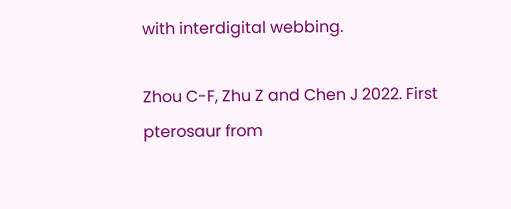with interdigital webbing.

Zhou C-F, Zhu Z and Chen J 2022. First pterosaur from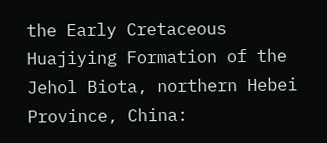the Early Cretaceous Huajiying Formation of the Jehol Biota, northern Hebei Province, China: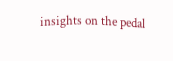insights on the pedal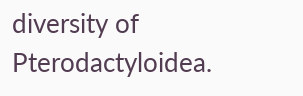diversity of Pterodactyloidea.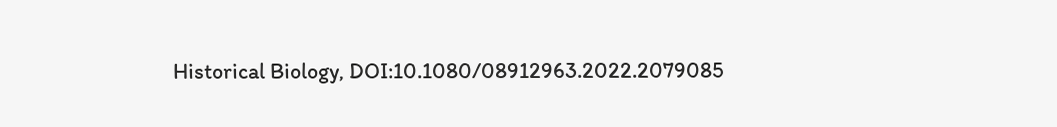Historical Biology, DOI:10.1080/08912963.2022.2079085